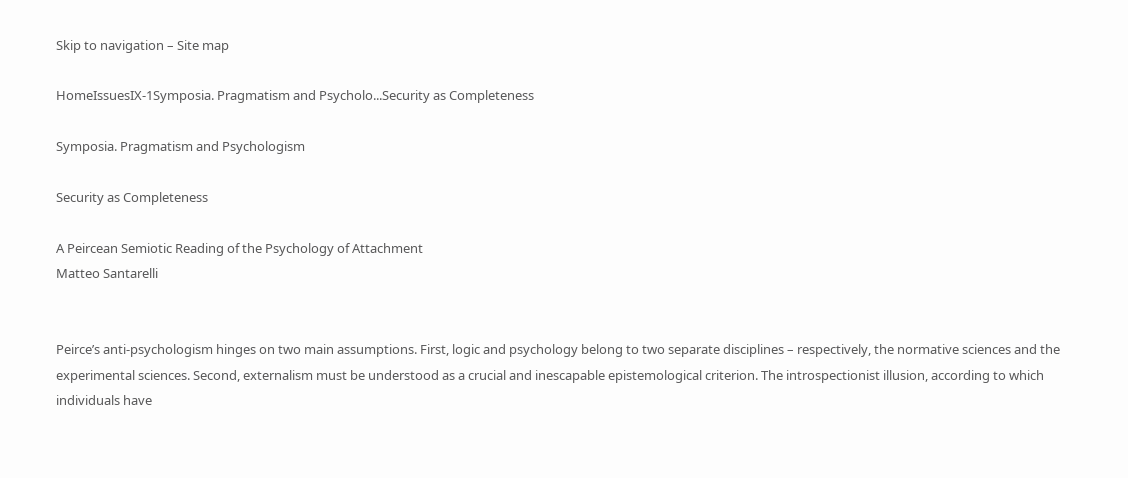Skip to navigation – Site map

HomeIssuesIX-1Symposia. Pragmatism and Psycholo...Security as Completeness

Symposia. Pragmatism and Psychologism

Security as Completeness

A Peircean Semiotic Reading of the Psychology of Attachment
Matteo Santarelli


Peirce’s anti-psychologism hinges on two main assumptions. First, logic and psychology belong to two separate disciplines – respectively, the normative sciences and the experimental sciences. Second, externalism must be understood as a crucial and inescapable epistemological criterion. The introspectionist illusion, according to which individuals have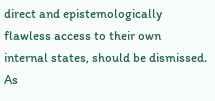direct and epistemologically flawless access to their own internal states, should be dismissed. As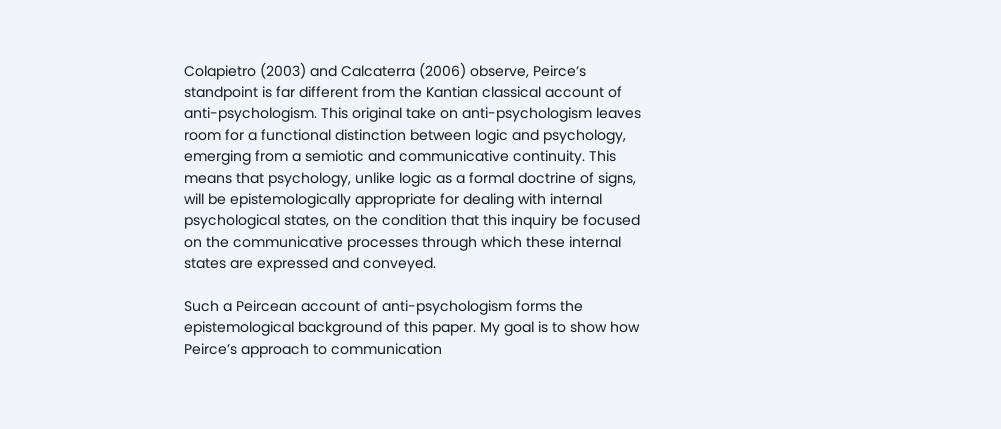Colapietro (2003) and Calcaterra (2006) observe, Peirce’s standpoint is far different from the Kantian classical account of anti-psychologism. This original take on anti-psychologism leaves room for a functional distinction between logic and psychology, emerging from a semiotic and communicative continuity. This means that psychology, unlike logic as a formal doctrine of signs, will be epistemologically appropriate for dealing with internal psychological states, on the condition that this inquiry be focused on the communicative processes through which these internal states are expressed and conveyed.

Such a Peircean account of anti-psychologism forms the epistemological background of this paper. My goal is to show how Peirce’s approach to communication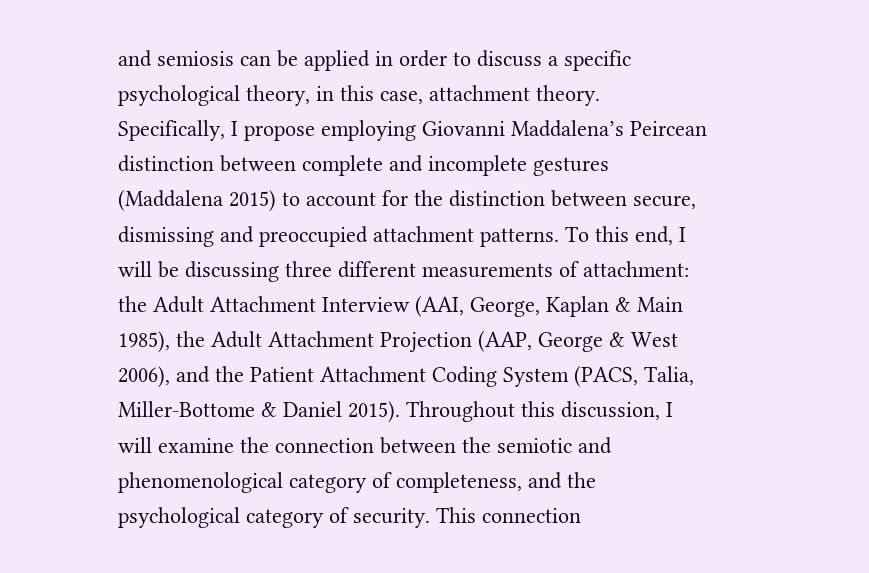and semiosis can be applied in order to discuss a specific psychological theory, in this case, attachment theory. Specifically, I propose employing Giovanni Maddalena’s Peircean distinction between complete and incomplete gestures (Maddalena 2015) to account for the distinction between secure, dismissing and preoccupied attachment patterns. To this end, I will be discussing three different measurements of attachment: the Adult Attachment Interview (AAI, George, Kaplan & Main 1985), the Adult Attachment Projection (AAP, George & West 2006), and the Patient Attachment Coding System (PACS, Talia, Miller-Bottome & Daniel 2015). Throughout this discussion, I will examine the connection between the semiotic and phenomenological category of completeness, and the psychological category of security. This connection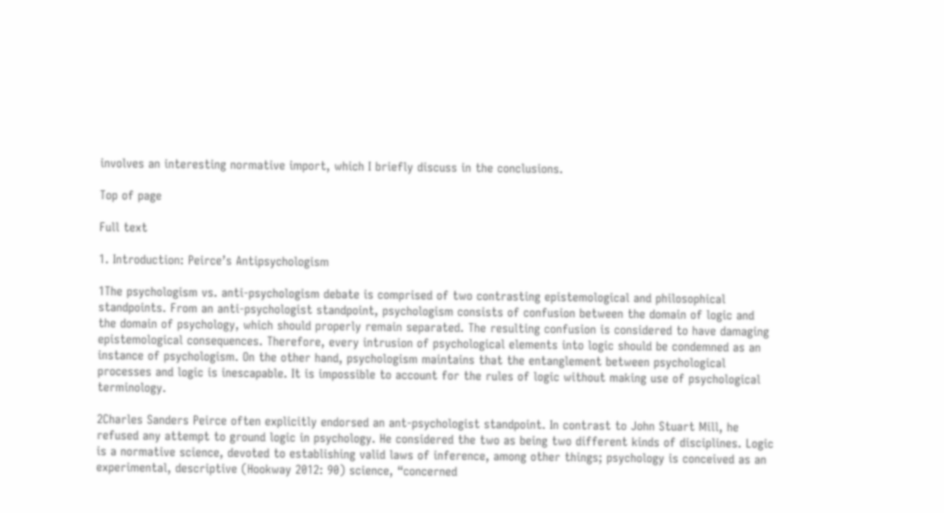involves an interesting normative import, which I briefly discuss in the conclusions.

Top of page

Full text

1. Introduction: Peirce’s Antipsychologism

1The psychologism vs. anti-psychologism debate is comprised of two contrasting epistemological and philosophical standpoints. From an anti-psychologist standpoint, psychologism consists of confusion between the domain of logic and the domain of psychology, which should properly remain separated. The resulting confusion is considered to have damaging epistemological consequences. Therefore, every intrusion of psychological elements into logic should be condemned as an instance of psychologism. On the other hand, psychologism maintains that the entanglement between psychological processes and logic is inescapable. It is impossible to account for the rules of logic without making use of psychological terminology.

2Charles Sanders Peirce often explicitly endorsed an ant-psychologist standpoint. In contrast to John Stuart Mill, he refused any attempt to ground logic in psychology. He considered the two as being two different kinds of disciplines. Logic is a normative science, devoted to establishing valid laws of inference, among other things; psychology is conceived as an experimental, descriptive (Hookway 2012: 90) science, “concerned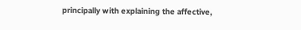principally with explaining the affective,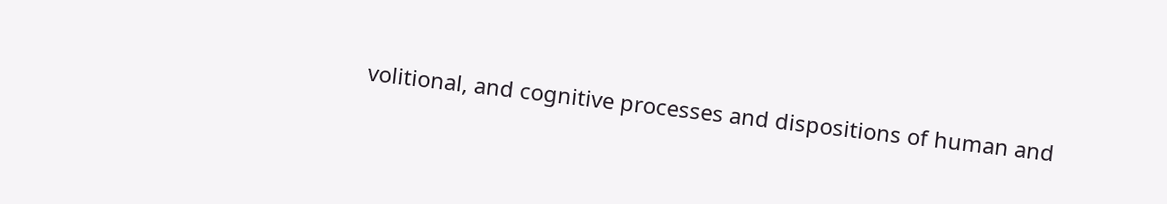volitional, and cognitive processes and dispositions of human and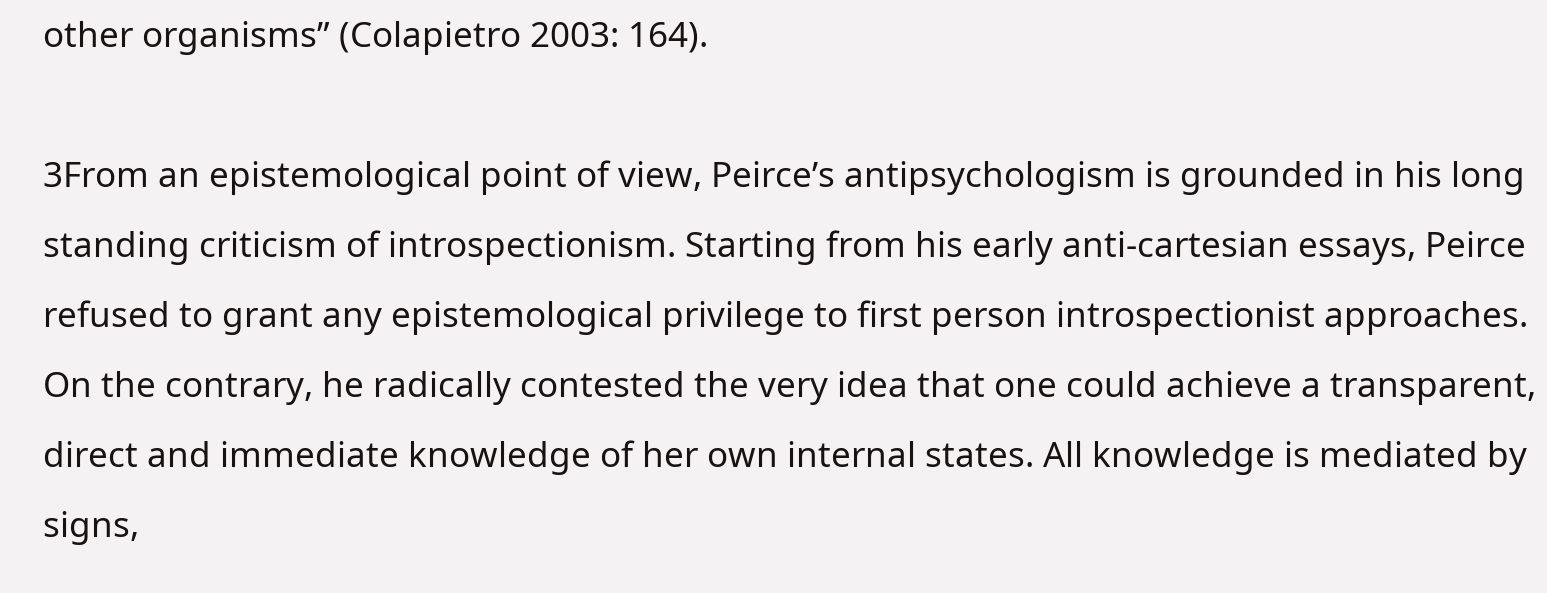other organisms” (Colapietro 2003: 164).

3From an epistemological point of view, Peirce’s antipsychologism is grounded in his long standing criticism of introspectionism. Starting from his early anti-cartesian essays, Peirce refused to grant any epistemological privilege to first person introspectionist approaches. On the contrary, he radically contested the very idea that one could achieve a transparent, direct and immediate knowledge of her own internal states. All knowledge is mediated by signs,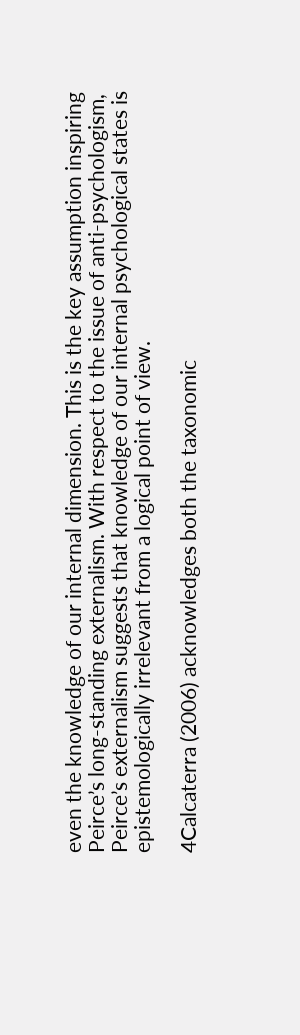even the knowledge of our internal dimension. This is the key assumption inspiring Peirce’s long-standing externalism. With respect to the issue of anti-psychologism, Peirce’s externalism suggests that knowledge of our internal psychological states is epistemologically irrelevant from a logical point of view.

4Calcaterra (2006) acknowledges both the taxonomic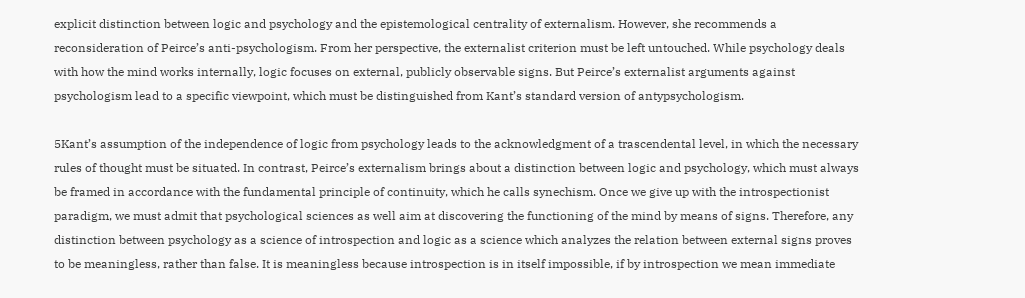explicit distinction between logic and psychology and the epistemological centrality of externalism. However, she recommends a reconsideration of Peirce’s anti-psychologism. From her perspective, the externalist criterion must be left untouched. While psychology deals with how the mind works internally, logic focuses on external, publicly observable signs. But Peirce’s externalist arguments against psychologism lead to a specific viewpoint, which must be distinguished from Kant’s standard version of antypsychologism.

5Kant’s assumption of the independence of logic from psychology leads to the acknowledgment of a trascendental level, in which the necessary rules of thought must be situated. In contrast, Peirce’s externalism brings about a distinction between logic and psychology, which must always be framed in accordance with the fundamental principle of continuity, which he calls synechism. Once we give up with the introspectionist paradigm, we must admit that psychological sciences as well aim at discovering the functioning of the mind by means of signs. Therefore, any distinction between psychology as a science of introspection and logic as a science which analyzes the relation between external signs proves to be meaningless, rather than false. It is meaningless because introspection is in itself impossible, if by introspection we mean immediate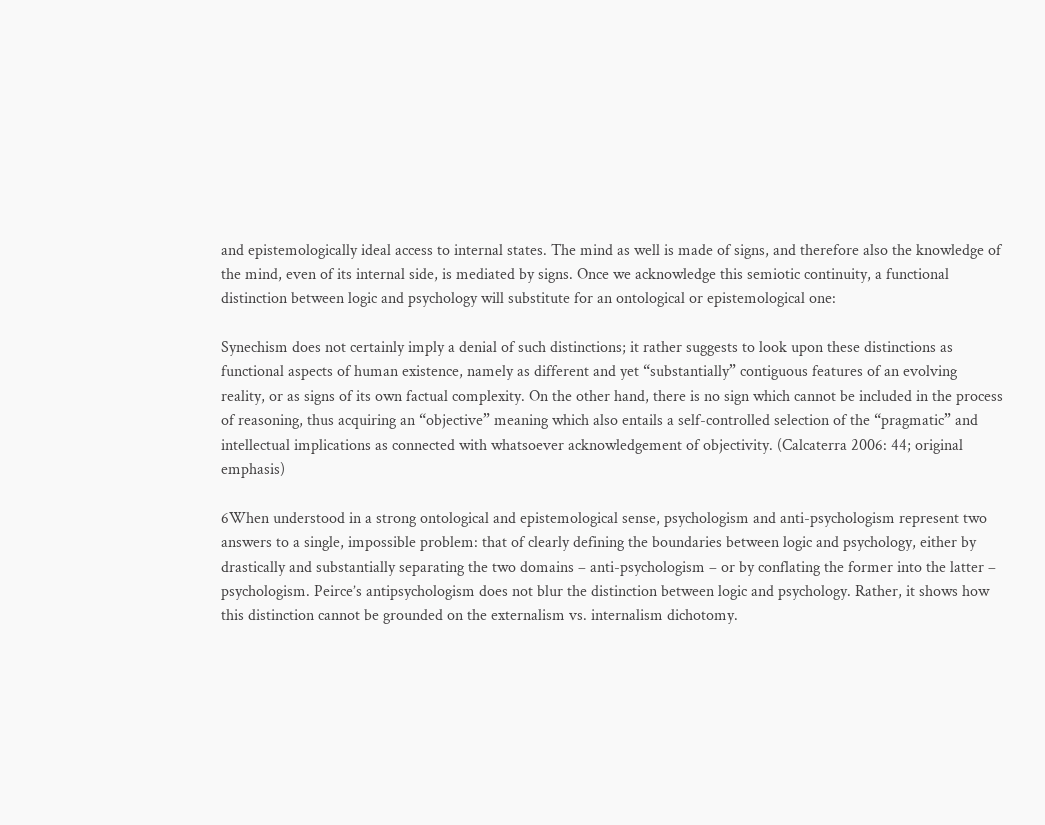and epistemologically ideal access to internal states. The mind as well is made of signs, and therefore also the knowledge of the mind, even of its internal side, is mediated by signs. Once we acknowledge this semiotic continuity, a functional distinction between logic and psychology will substitute for an ontological or epistemological one:

Synechism does not certainly imply a denial of such distinctions; it rather suggests to look upon these distinctions as functional aspects of human existence, namely as different and yet “substantially” contiguous features of an evolving reality, or as signs of its own factual complexity. On the other hand, there is no sign which cannot be included in the process of reasoning, thus acquiring an “objective” meaning which also entails a self-controlled selection of the “pragmatic” and intellectual implications as connected with whatsoever acknowledgement of objectivity. (Calcaterra 2006: 44; original emphasis)

6When understood in a strong ontological and epistemological sense, psychologism and anti-psychologism represent two answers to a single, impossible problem: that of clearly defining the boundaries between logic and psychology, either by drastically and substantially separating the two domains – anti-psychologism – or by conflating the former into the latter – psychologism. Peirce’s antipsychologism does not blur the distinction between logic and psychology. Rather, it shows how this distinction cannot be grounded on the externalism vs. internalism dichotomy.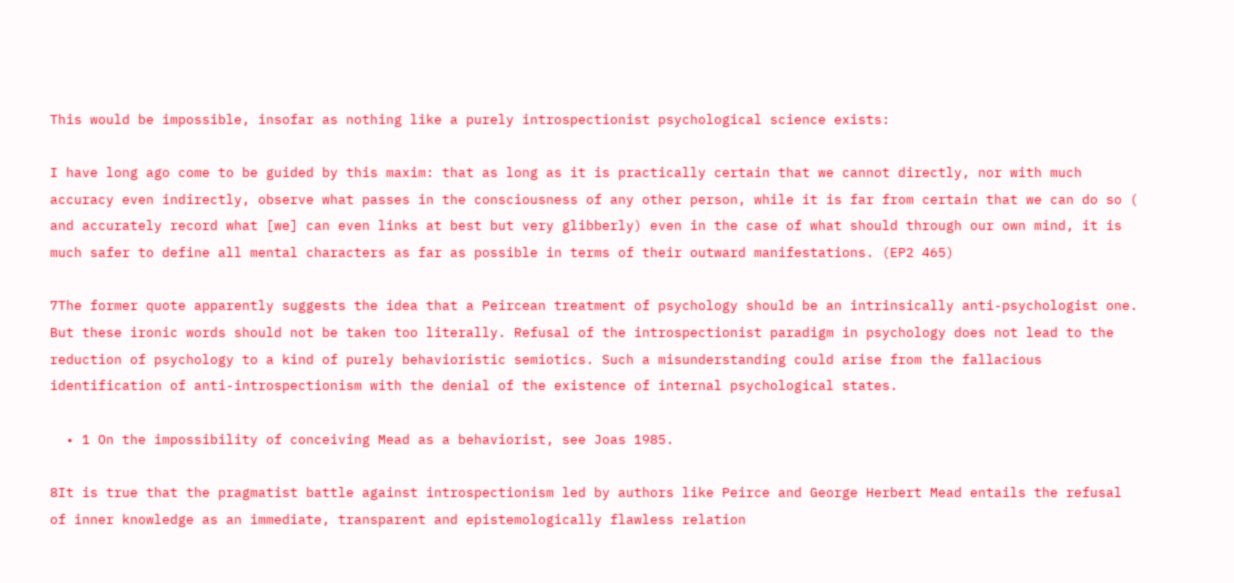This would be impossible, insofar as nothing like a purely introspectionist psychological science exists:

I have long ago come to be guided by this maxim: that as long as it is practically certain that we cannot directly, nor with much accuracy even indirectly, observe what passes in the consciousness of any other person, while it is far from certain that we can do so ( and accurately record what [we] can even links at best but very glibberly) even in the case of what should through our own mind, it is much safer to define all mental characters as far as possible in terms of their outward manifestations. (EP2 465)

7The former quote apparently suggests the idea that a Peircean treatment of psychology should be an intrinsically anti-psychologist one. But these ironic words should not be taken too literally. Refusal of the introspectionist paradigm in psychology does not lead to the reduction of psychology to a kind of purely behavioristic semiotics. Such a misunderstanding could arise from the fallacious identification of anti-introspectionism with the denial of the existence of internal psychological states.

  • 1 On the impossibility of conceiving Mead as a behaviorist, see Joas 1985.

8It is true that the pragmatist battle against introspectionism led by authors like Peirce and George Herbert Mead entails the refusal of inner knowledge as an immediate, transparent and epistemologically flawless relation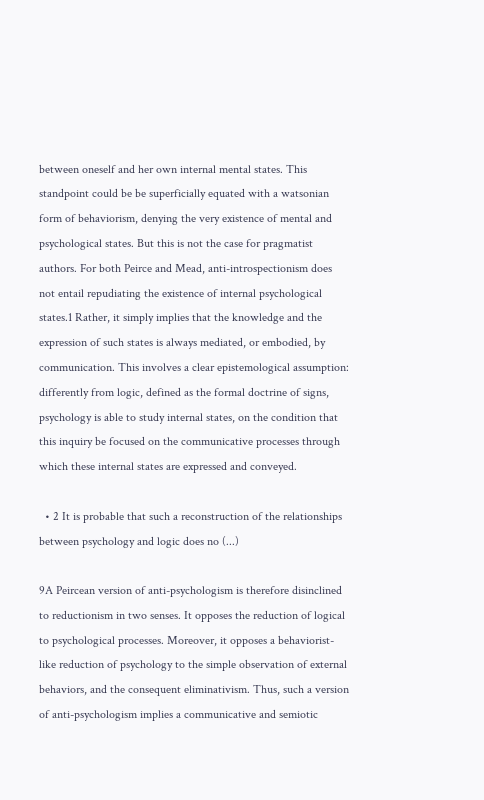between oneself and her own internal mental states. This standpoint could be be superficially equated with a watsonian form of behaviorism, denying the very existence of mental and psychological states. But this is not the case for pragmatist authors. For both Peirce and Mead, anti-introspectionism does not entail repudiating the existence of internal psychological states.1 Rather, it simply implies that the knowledge and the expression of such states is always mediated, or embodied, by communication. This involves a clear epistemological assumption: differently from logic, defined as the formal doctrine of signs, psychology is able to study internal states, on the condition that this inquiry be focused on the communicative processes through which these internal states are expressed and conveyed.

  • 2 It is probable that such a reconstruction of the relationships between psychology and logic does no (...)

9A Peircean version of anti-psychologism is therefore disinclined to reductionism in two senses. It opposes the reduction of logical to psychological processes. Moreover, it opposes a behaviorist-like reduction of psychology to the simple observation of external behaviors, and the consequent eliminativism. Thus, such a version of anti-psychologism implies a communicative and semiotic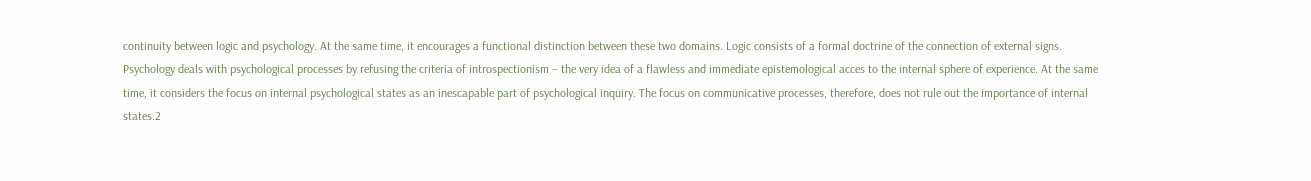continuity between logic and psychology. At the same time, it encourages a functional distinction between these two domains. Logic consists of a formal doctrine of the connection of external signs. Psychology deals with psychological processes by refusing the criteria of introspectionism – the very idea of a flawless and immediate epistemological acces to the internal sphere of experience. At the same time, it considers the focus on internal psychological states as an inescapable part of psychological inquiry. The focus on communicative processes, therefore, does not rule out the importance of internal states.2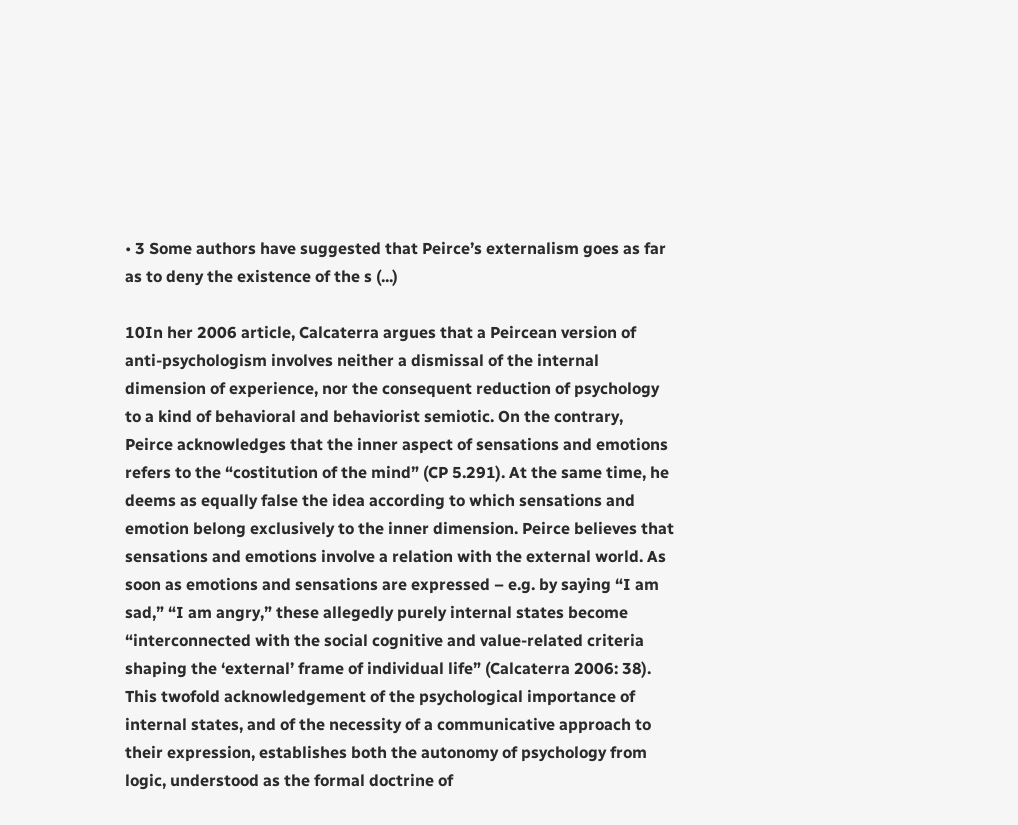• 3 Some authors have suggested that Peirce’s externalism goes as far as to deny the existence of the s (...)

10In her 2006 article, Calcaterra argues that a Peircean version of anti-psychologism involves neither a dismissal of the internal dimension of experience, nor the consequent reduction of psychology to a kind of behavioral and behaviorist semiotic. On the contrary, Peirce acknowledges that the inner aspect of sensations and emotions refers to the “costitution of the mind” (CP 5.291). At the same time, he deems as equally false the idea according to which sensations and emotion belong exclusively to the inner dimension. Peirce believes that sensations and emotions involve a relation with the external world. As soon as emotions and sensations are expressed – e.g. by saying “I am sad,” “I am angry,” these allegedly purely internal states become “interconnected with the social cognitive and value-related criteria shaping the ‘external’ frame of individual life” (Calcaterra 2006: 38). This twofold acknowledgement of the psychological importance of internal states, and of the necessity of a communicative approach to their expression, establishes both the autonomy of psychology from logic, understood as the formal doctrine of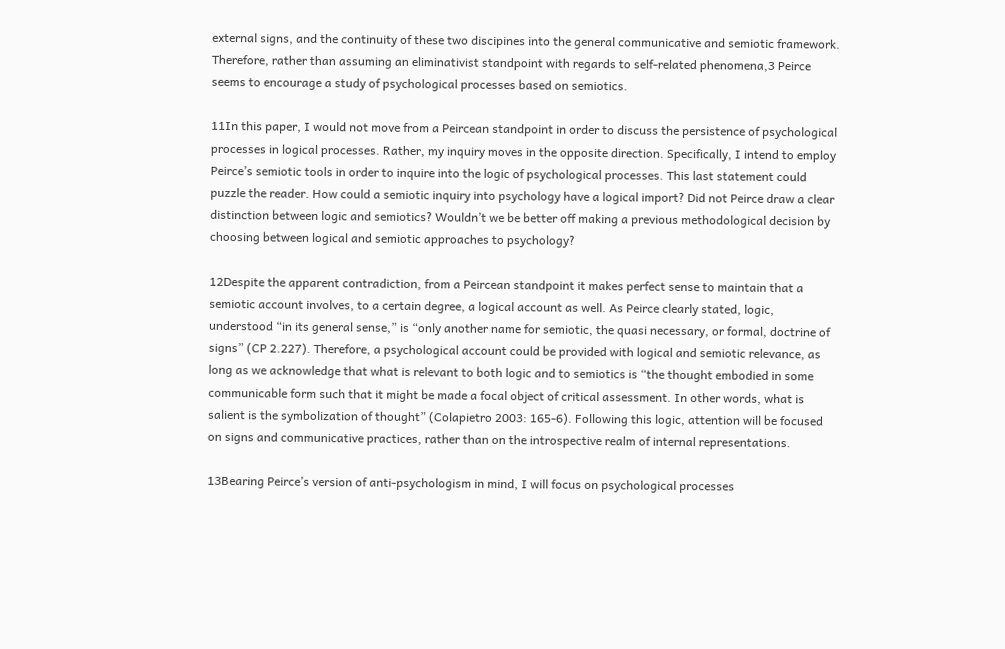external signs, and the continuity of these two discipines into the general communicative and semiotic framework. Therefore, rather than assuming an eliminativist standpoint with regards to self-related phenomena,3 Peirce seems to encourage a study of psychological processes based on semiotics.

11In this paper, I would not move from a Peircean standpoint in order to discuss the persistence of psychological processes in logical processes. Rather, my inquiry moves in the opposite direction. Specifically, I intend to employ Peirce’s semiotic tools in order to inquire into the logic of psychological processes. This last statement could puzzle the reader. How could a semiotic inquiry into psychology have a logical import? Did not Peirce draw a clear distinction between logic and semiotics? Wouldn’t we be better off making a previous methodological decision by choosing between logical and semiotic approaches to psychology?

12Despite the apparent contradiction, from a Peircean standpoint it makes perfect sense to maintain that a semiotic account involves, to a certain degree, a logical account as well. As Peirce clearly stated, logic, understood “in its general sense,” is “only another name for semiotic, the quasi necessary, or formal, doctrine of signs” (CP 2.227). Therefore, a psychological account could be provided with logical and semiotic relevance, as long as we acknowledge that what is relevant to both logic and to semiotics is “the thought embodied in some communicable form such that it might be made a focal object of critical assessment. In other words, what is salient is the symbolization of thought” (Colapietro 2003: 165-6). Following this logic, attention will be focused on signs and communicative practices, rather than on the introspective realm of internal representations.

13Bearing Peirce’s version of anti-psychologism in mind, I will focus on psychological processes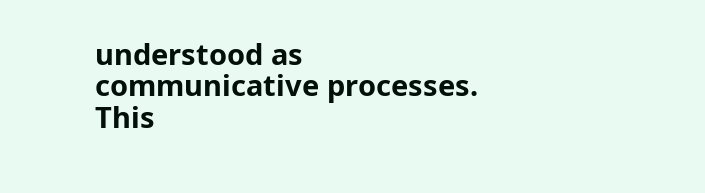understood as communicative processes. This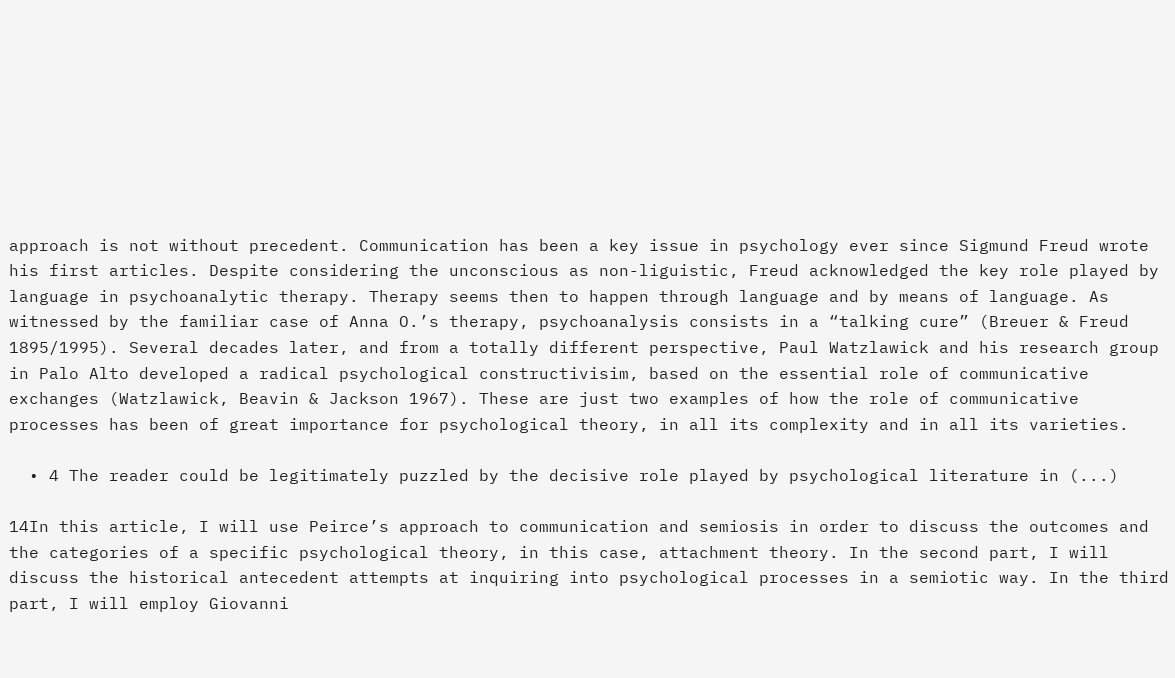approach is not without precedent. Communication has been a key issue in psychology ever since Sigmund Freud wrote his first articles. Despite considering the unconscious as non-liguistic, Freud acknowledged the key role played by language in psychoanalytic therapy. Therapy seems then to happen through language and by means of language. As witnessed by the familiar case of Anna O.’s therapy, psychoanalysis consists in a “talking cure” (Breuer & Freud 1895/1995). Several decades later, and from a totally different perspective, Paul Watzlawick and his research group in Palo Alto developed a radical psychological constructivisim, based on the essential role of communicative exchanges (Watzlawick, Beavin & Jackson 1967). These are just two examples of how the role of communicative processes has been of great importance for psychological theory, in all its complexity and in all its varieties.

  • 4 The reader could be legitimately puzzled by the decisive role played by psychological literature in (...)

14In this article, I will use Peirce’s approach to communication and semiosis in order to discuss the outcomes and the categories of a specific psychological theory, in this case, attachment theory. In the second part, I will discuss the historical antecedent attempts at inquiring into psychological processes in a semiotic way. In the third part, I will employ Giovanni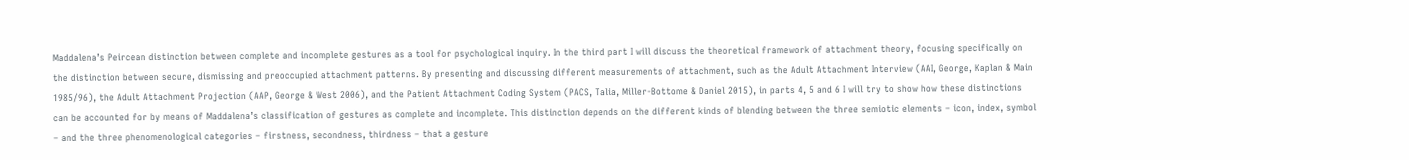Maddalena’s Peircean distinction between complete and incomplete gestures as a tool for psychological inquiry. In the third part I will discuss the theoretical framework of attachment theory, focusing specifically on the distinction between secure, dismissing and preoccupied attachment patterns. By presenting and discussing different measurements of attachment, such as the Adult Attachment Interview (AAI, George, Kaplan & Main 1985/96), the Adult Attachment Projection (AAP, George & West 2006), and the Patient Attachment Coding System (PACS, Talia, Miller-Bottome & Daniel 2015), in parts 4, 5 and 6 I will try to show how these distinctions can be accounted for by means of Maddalena’s classification of gestures as complete and incomplete. This distinction depends on the different kinds of blending between the three semiotic elements – icon, index, symbol – and the three phenomenological categories – firstness, secondness, thirdness – that a gesture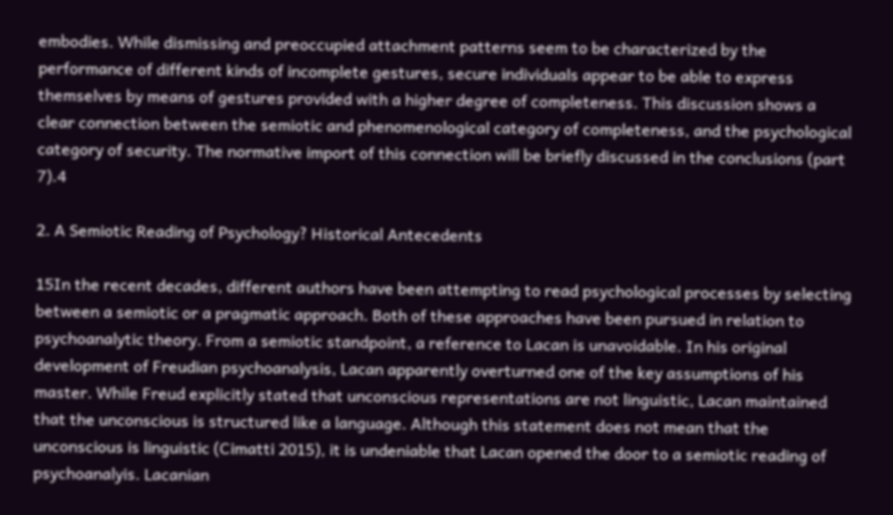embodies. While dismissing and preoccupied attachment patterns seem to be characterized by the performance of different kinds of incomplete gestures, secure individuals appear to be able to express themselves by means of gestures provided with a higher degree of completeness. This discussion shows a clear connection between the semiotic and phenomenological category of completeness, and the psychological category of security. The normative import of this connection will be briefly discussed in the conclusions (part 7).4

2. A Semiotic Reading of Psychology? Historical Antecedents

15In the recent decades, different authors have been attempting to read psychological processes by selecting between a semiotic or a pragmatic approach. Both of these approaches have been pursued in relation to psychoanalytic theory. From a semiotic standpoint, a reference to Lacan is unavoidable. In his original development of Freudian psychoanalysis, Lacan apparently overturned one of the key assumptions of his master. While Freud explicitly stated that unconscious representations are not linguistic, Lacan maintained that the unconscious is structured like a language. Although this statement does not mean that the unconscious is linguistic (Cimatti 2015), it is undeniable that Lacan opened the door to a semiotic reading of psychoanalyis. Lacanian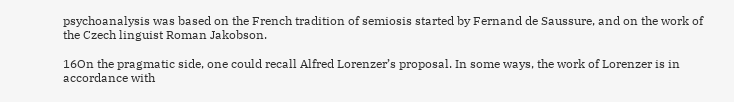psychoanalysis was based on the French tradition of semiosis started by Fernand de Saussure, and on the work of the Czech linguist Roman Jakobson.

16On the pragmatic side, one could recall Alfred Lorenzer’s proposal. In some ways, the work of Lorenzer is in accordance with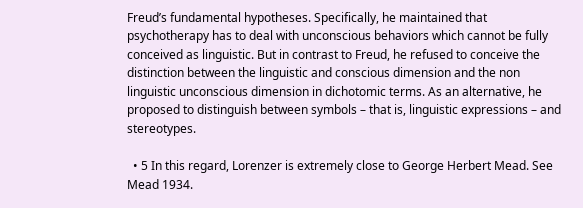Freud’s fundamental hypotheses. Specifically, he maintained that psychotherapy has to deal with unconscious behaviors which cannot be fully conceived as linguistic. But in contrast to Freud, he refused to conceive the distinction between the linguistic and conscious dimension and the non linguistic unconscious dimension in dichotomic terms. As an alternative, he proposed to distinguish between symbols – that is, linguistic expressions – and stereotypes.

  • 5 In this regard, Lorenzer is extremely close to George Herbert Mead. See Mead 1934.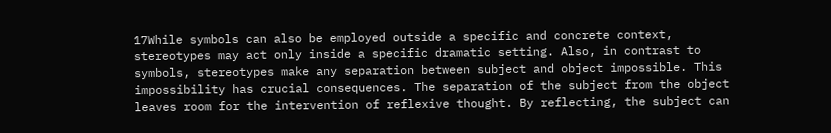17While symbols can also be employed outside a specific and concrete context, stereotypes may act only inside a specific dramatic setting. Also, in contrast to symbols, stereotypes make any separation between subject and object impossible. This impossibility has crucial consequences. The separation of the subject from the object leaves room for the intervention of reflexive thought. By reflecting, the subject can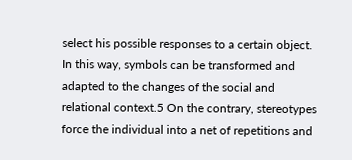select his possible responses to a certain object. In this way, symbols can be transformed and adapted to the changes of the social and relational context.5 On the contrary, stereotypes force the individual into a net of repetitions and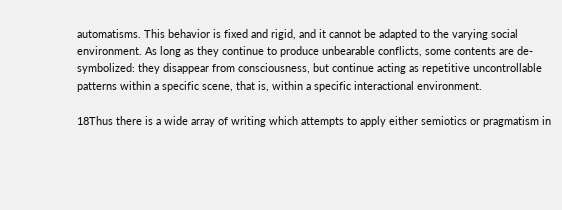automatisms. This behavior is fixed and rigid, and it cannot be adapted to the varying social environment. As long as they continue to produce unbearable conflicts, some contents are de-symbolized: they disappear from consciousness, but continue acting as repetitive uncontrollable patterns within a specific scene, that is, within a specific interactional environment.

18Thus there is a wide array of writing which attempts to apply either semiotics or pragmatism in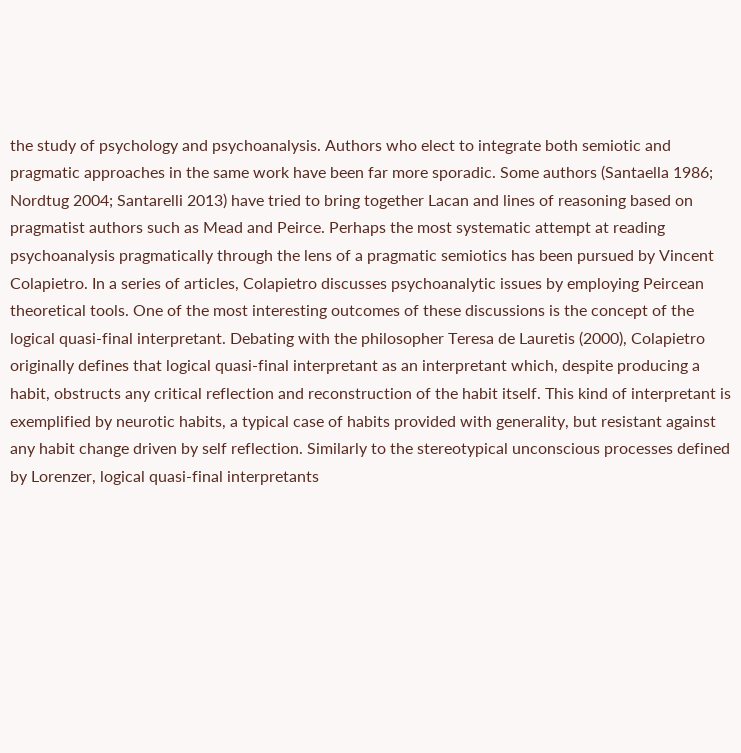the study of psychology and psychoanalysis. Authors who elect to integrate both semiotic and pragmatic approaches in the same work have been far more sporadic. Some authors (Santaella 1986; Nordtug 2004; Santarelli 2013) have tried to bring together Lacan and lines of reasoning based on pragmatist authors such as Mead and Peirce. Perhaps the most systematic attempt at reading psychoanalysis pragmatically through the lens of a pragmatic semiotics has been pursued by Vincent Colapietro. In a series of articles, Colapietro discusses psychoanalytic issues by employing Peircean theoretical tools. One of the most interesting outcomes of these discussions is the concept of the logical quasi-final interpretant. Debating with the philosopher Teresa de Lauretis (2000), Colapietro originally defines that logical quasi-final interpretant as an interpretant which, despite producing a habit, obstructs any critical reflection and reconstruction of the habit itself. This kind of interpretant is exemplified by neurotic habits, a typical case of habits provided with generality, but resistant against any habit change driven by self reflection. Similarly to the stereotypical unconscious processes defined by Lorenzer, logical quasi-final interpretants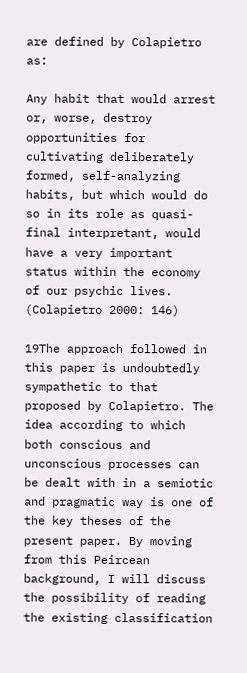are defined by Colapietro as:

Any habit that would arrest or, worse, destroy opportunities for cultivating deliberately formed, self-analyzing habits, but which would do so in its role as quasi-final interpretant, would have a very important status within the economy of our psychic lives. (Colapietro 2000: 146)

19The approach followed in this paper is undoubtedly sympathetic to that proposed by Colapietro. The idea according to which both conscious and unconscious processes can be dealt with in a semiotic and pragmatic way is one of the key theses of the present paper. By moving from this Peircean background, I will discuss the possibility of reading the existing classification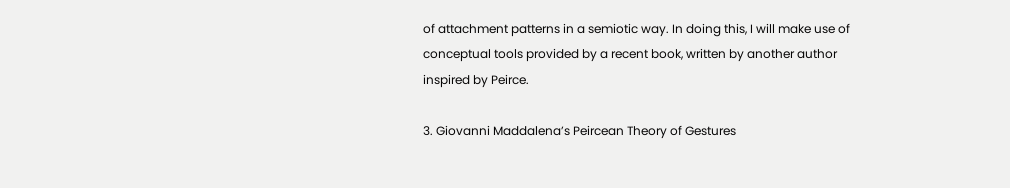of attachment patterns in a semiotic way. In doing this, I will make use of conceptual tools provided by a recent book, written by another author inspired by Peirce.

3. Giovanni Maddalena’s Peircean Theory of Gestures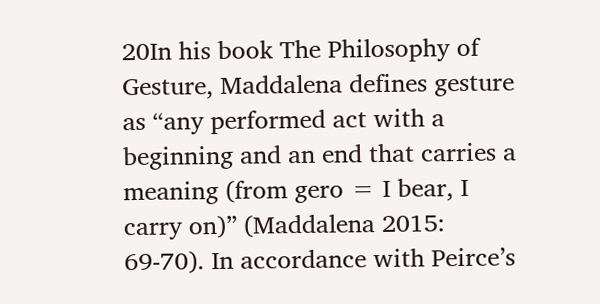20In his book The Philosophy of Gesture, Maddalena defines gesture as “any performed act with a beginning and an end that carries a meaning (from gero = I bear, I carry on)” (Maddalena 2015: 69-70). In accordance with Peirce’s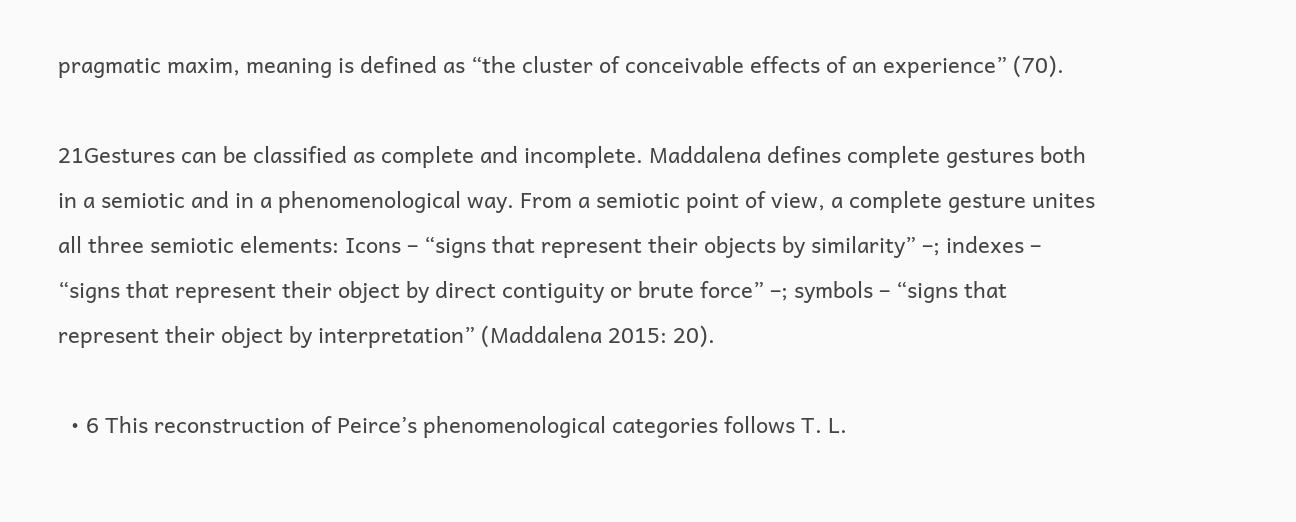pragmatic maxim, meaning is defined as “the cluster of conceivable effects of an experience” (70).

21Gestures can be classified as complete and incomplete. Maddalena defines complete gestures both in a semiotic and in a phenomenological way. From a semiotic point of view, a complete gesture unites all three semiotic elements: Icons – “signs that represent their objects by similarity” –; indexes – “signs that represent their object by direct contiguity or brute force” –; symbols – “signs that represent their object by interpretation” (Maddalena 2015: 20).

  • 6 This reconstruction of Peirce’s phenomenological categories follows T. L.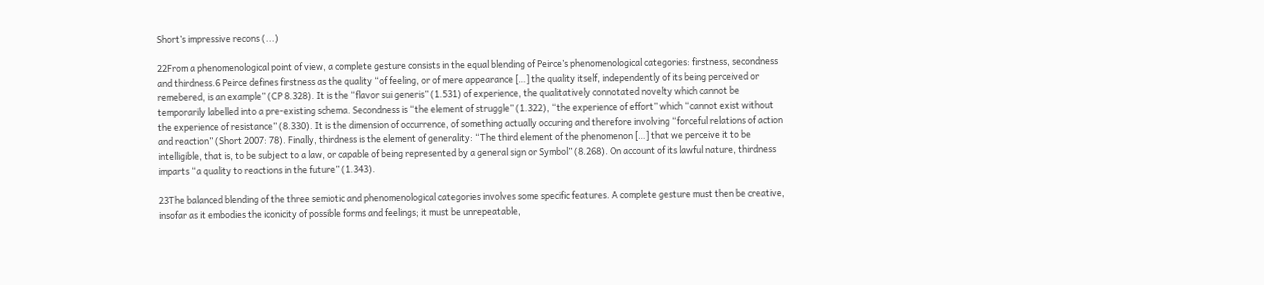Short’s impressive recons (...)

22From a phenomenological point of view, a complete gesture consists in the equal blending of Peirce’s phenomenological categories: firstness, secondness and thirdness.6 Peirce defines firstness as the quality “of feeling, or of mere appearance […] the quality itself, independently of its being perceived or remebered, is an example” (CP 8.328). It is the “flavor sui generis” (1.531) of experience, the qualitatively connotated novelty which cannot be temporarily labelled into a pre-existing schema. Secondness is “the element of struggle” (1.322), “the experience of effort” which “cannot exist without the experience of resistance” (8.330). It is the dimension of occurrence, of something actually occuring and therefore involving “forceful relations of action and reaction” (Short 2007: 78). Finally, thirdness is the element of generality: “The third element of the phenomenon […] that we perceive it to be intelligible, that is, to be subject to a law, or capable of being represented by a general sign or Symbol” (8.268). On account of its lawful nature, thirdness imparts “a quality to reactions in the future” (1.343).

23The balanced blending of the three semiotic and phenomenological categories involves some specific features. A complete gesture must then be creative, insofar as it embodies the iconicity of possible forms and feelings; it must be unrepeatable,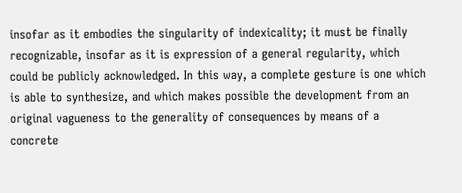insofar as it embodies the singularity of indexicality; it must be finally recognizable, insofar as it is expression of a general regularity, which could be publicly acknowledged. In this way, a complete gesture is one which is able to synthesize, and which makes possible the development from an original vagueness to the generality of consequences by means of a concrete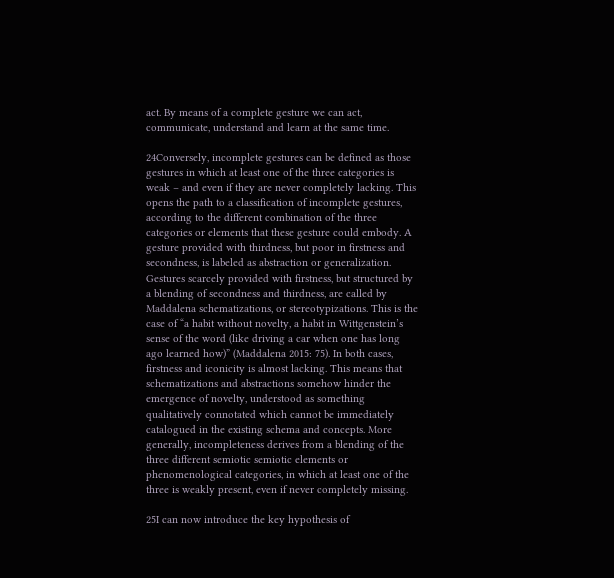act. By means of a complete gesture we can act, communicate, understand and learn at the same time.

24Conversely, incomplete gestures can be defined as those gestures in which at least one of the three categories is weak – and even if they are never completely lacking. This opens the path to a classification of incomplete gestures, according to the different combination of the three categories or elements that these gesture could embody. A gesture provided with thirdness, but poor in firstness and secondness, is labeled as abstraction or generalization. Gestures scarcely provided with firstness, but structured by a blending of secondness and thirdness, are called by Maddalena schematizations, or stereotypizations. This is the case of “a habit without novelty, a habit in Wittgenstein’s sense of the word (like driving a car when one has long ago learned how)” (Maddalena 2015: 75). In both cases, firstness and iconicity is almost lacking. This means that schematizations and abstractions somehow hinder the emergence of novelty, understood as something qualitatively connotated which cannot be immediately catalogued in the existing schema and concepts. More generally, incompleteness derives from a blending of the three different semiotic semiotic elements or phenomenological categories, in which at least one of the three is weakly present, even if never completely missing.

25I can now introduce the key hypothesis of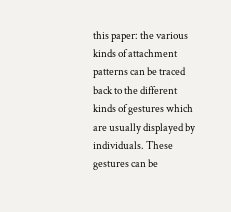this paper: the various kinds of attachment patterns can be traced back to the different kinds of gestures which are usually displayed by individuals. These gestures can be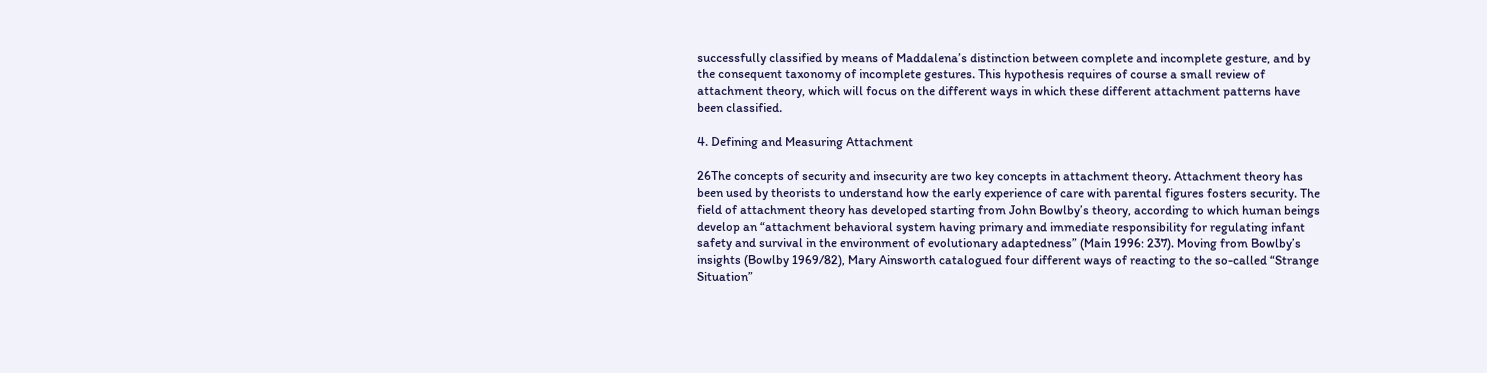successfully classified by means of Maddalena’s distinction between complete and incomplete gesture, and by the consequent taxonomy of incomplete gestures. This hypothesis requires of course a small review of attachment theory, which will focus on the different ways in which these different attachment patterns have been classified.

4. Defining and Measuring Attachment

26The concepts of security and insecurity are two key concepts in attachment theory. Attachment theory has been used by theorists to understand how the early experience of care with parental figures fosters security. The field of attachment theory has developed starting from John Bowlby’s theory, according to which human beings develop an “attachment behavioral system having primary and immediate responsibility for regulating infant safety and survival in the environment of evolutionary adaptedness” (Main 1996: 237). Moving from Bowlby’s insights (Bowlby 1969/82), Mary Ainsworth catalogued four different ways of reacting to the so-called “Strange Situation”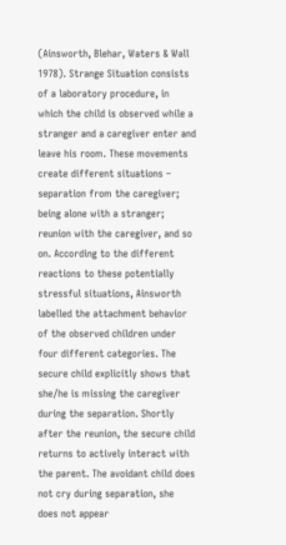(Ainsworth, Blehar, Waters & Wall 1978). Strange Situation consists of a laboratory procedure, in which the child is observed while a stranger and a caregiver enter and leave his room. These movements create different situations – separation from the caregiver; being alone with a stranger; reunion with the caregiver, and so on. According to the different reactions to these potentially stressful situations, Ainsworth labelled the attachment behavior of the observed children under four different categories. The secure child explicitly shows that she/he is missing the caregiver during the separation. Shortly after the reunion, the secure child returns to actively interact with the parent. The avoidant child does not cry during separation, she does not appear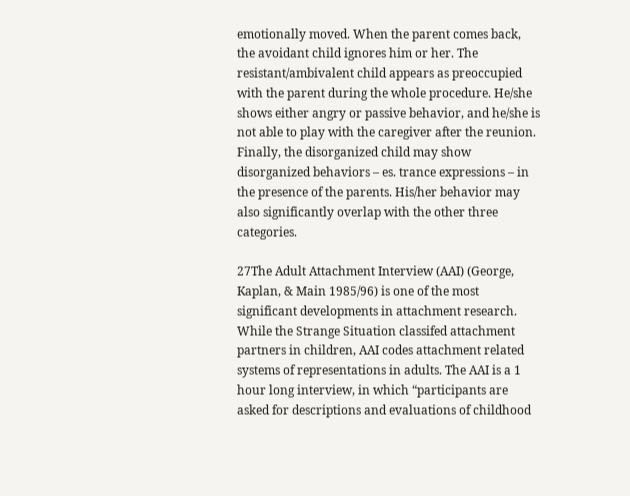emotionally moved. When the parent comes back, the avoidant child ignores him or her. The resistant/ambivalent child appears as preoccupied with the parent during the whole procedure. He/she shows either angry or passive behavior, and he/she is not able to play with the caregiver after the reunion. Finally, the disorganized child may show disorganized behaviors – es. trance expressions – in the presence of the parents. His/her behavior may also significantly overlap with the other three categories.

27The Adult Attachment Interview (AAI) (George, Kaplan, & Main 1985/96) is one of the most significant developments in attachment research. While the Strange Situation classifed attachment partners in children, AAI codes attachment related systems of representations in adults. The AAI is a 1 hour long interview, in which “participants are asked for descriptions and evaluations of childhood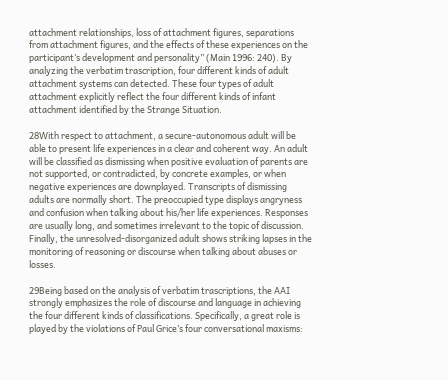attachment relationships, loss of attachment figures, separations from attachment figures, and the effects of these experiences on the participant’s development and personality” (Main 1996: 240). By analyzing the verbatim trascription, four different kinds of adult attachment systems can detected. These four types of adult attachment explicitly reflect the four different kinds of infant attachment identified by the Strange Situation.

28With respect to attachment, a secure-autonomous adult will be able to present life experiences in a clear and coherent way. An adult will be classified as dismissing when positive evaluation of parents are not supported, or contradicted, by concrete examples, or when negative experiences are downplayed. Transcripts of dismissing adults are normally short. The preoccupied type displays angryness and confusion when talking about his/her life experiences. Responses are usually long, and sometimes irrelevant to the topic of discussion. Finally, the unresolved-disorganized adult shows striking lapses in the monitoring of reasoning or discourse when talking about abuses or losses.

29Being based on the analysis of verbatim trascriptions, the AAI strongly emphasizes the role of discourse and language in achieving the four different kinds of classifications. Specifically, a great role is played by the violations of Paul Grice’s four conversational maxisms: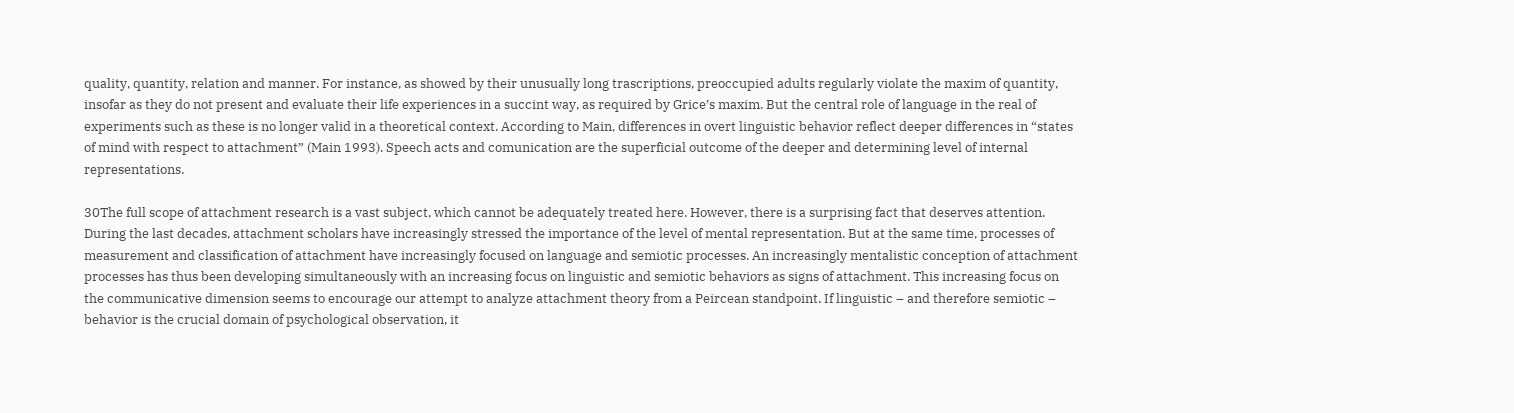quality, quantity, relation and manner. For instance, as showed by their unusually long trascriptions, preoccupied adults regularly violate the maxim of quantity, insofar as they do not present and evaluate their life experiences in a succint way, as required by Grice’s maxim. But the central role of language in the real of experiments such as these is no longer valid in a theoretical context. According to Main, differences in overt linguistic behavior reflect deeper differences in “states of mind with respect to attachment” (Main 1993). Speech acts and comunication are the superficial outcome of the deeper and determining level of internal representations.

30The full scope of attachment research is a vast subject, which cannot be adequately treated here. However, there is a surprising fact that deserves attention. During the last decades, attachment scholars have increasingly stressed the importance of the level of mental representation. But at the same time, processes of measurement and classification of attachment have increasingly focused on language and semiotic processes. An increasingly mentalistic conception of attachment processes has thus been developing simultaneously with an increasing focus on linguistic and semiotic behaviors as signs of attachment. This increasing focus on the communicative dimension seems to encourage our attempt to analyze attachment theory from a Peircean standpoint. If linguistic – and therefore semiotic – behavior is the crucial domain of psychological observation, it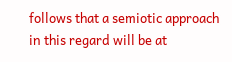follows that a semiotic approach in this regard will be at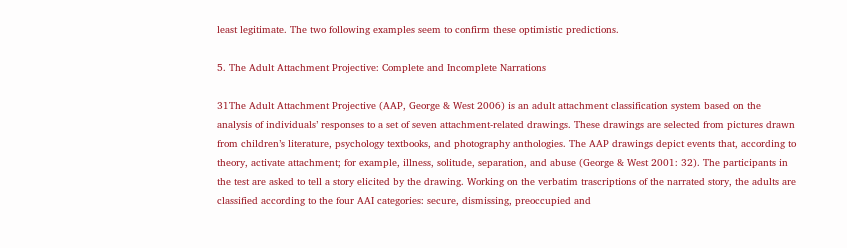least legitimate. The two following examples seem to confirm these optimistic predictions.

5. The Adult Attachment Projective: Complete and Incomplete Narrations

31The Adult Attachment Projective (AAP, George & West 2006) is an adult attachment classification system based on the analysis of individuals’ responses to a set of seven attachment-related drawings. These drawings are selected from pictures drawn from children’s literature, psychology textbooks, and photography anthologies. The AAP drawings depict events that, according to theory, activate attachment; for example, illness, solitude, separation, and abuse (George & West 2001: 32). The participants in the test are asked to tell a story elicited by the drawing. Working on the verbatim trascriptions of the narrated story, the adults are classified according to the four AAI categories: secure, dismissing, preoccupied and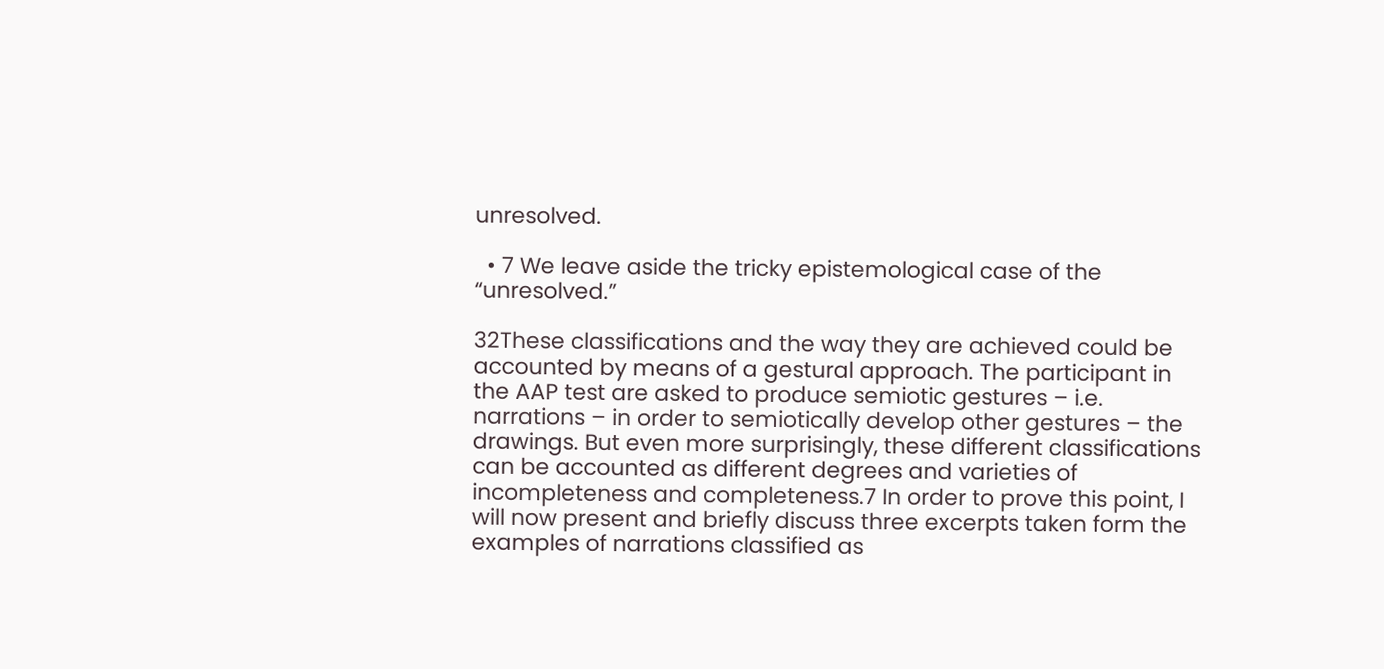unresolved.

  • 7 We leave aside the tricky epistemological case of the “unresolved.”

32These classifications and the way they are achieved could be accounted by means of a gestural approach. The participant in the AAP test are asked to produce semiotic gestures – i.e. narrations – in order to semiotically develop other gestures – the drawings. But even more surprisingly, these different classifications can be accounted as different degrees and varieties of incompleteness and completeness.7 In order to prove this point, I will now present and briefly discuss three excerpts taken form the examples of narrations classified as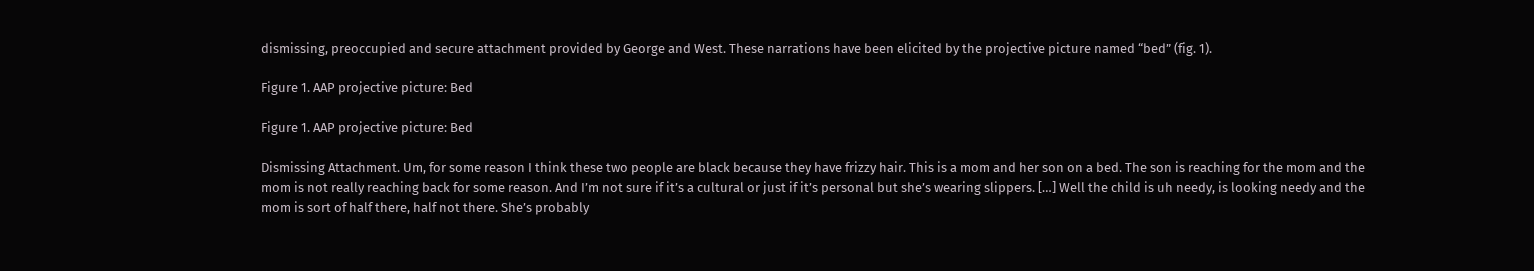dismissing, preoccupied and secure attachment provided by George and West. These narrations have been elicited by the projective picture named “bed” (fig. 1).

Figure 1. AAP projective picture: Bed

Figure 1. AAP projective picture: Bed

Dismissing Attachment. Um, for some reason I think these two people are black because they have frizzy hair. This is a mom and her son on a bed. The son is reaching for the mom and the mom is not really reaching back for some reason. And I’m not sure if it’s a cultural or just if it’s personal but she’s wearing slippers. […] Well the child is uh needy, is looking needy and the mom is sort of half there, half not there. She’s probably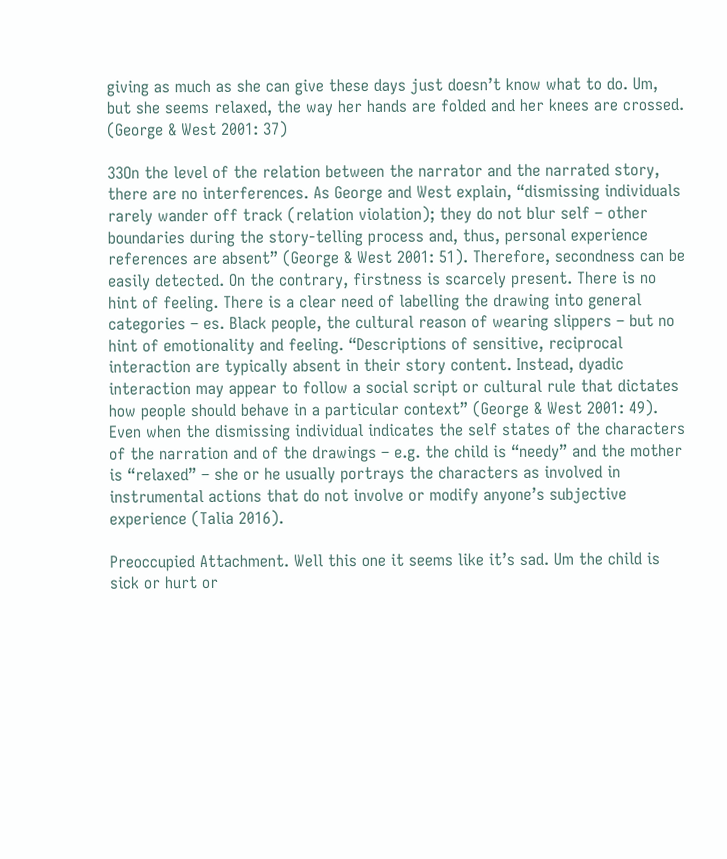giving as much as she can give these days just doesn’t know what to do. Um, but she seems relaxed, the way her hands are folded and her knees are crossed. (George & West 2001: 37)

33On the level of the relation between the narrator and the narrated story, there are no interferences. As George and West explain, “dismissing individuals rarely wander off track (relation violation); they do not blur self – other boundaries during the story-telling process and, thus, personal experience references are absent” (George & West 2001: 51). Therefore, secondness can be easily detected. On the contrary, firstness is scarcely present. There is no hint of feeling. There is a clear need of labelling the drawing into general categories – es. Black people, the cultural reason of wearing slippers – but no hint of emotionality and feeling. “Descriptions of sensitive, reciprocal interaction are typically absent in their story content. Instead, dyadic interaction may appear to follow a social script or cultural rule that dictates how people should behave in a particular context” (George & West 2001: 49). Even when the dismissing individual indicates the self states of the characters of the narration and of the drawings – e.g. the child is “needy” and the mother is “relaxed” – she or he usually portrays the characters as involved in instrumental actions that do not involve or modify anyone’s subjective experience (Talia 2016).

Preoccupied Attachment. Well this one it seems like it’s sad. Um the child is sick or hurt or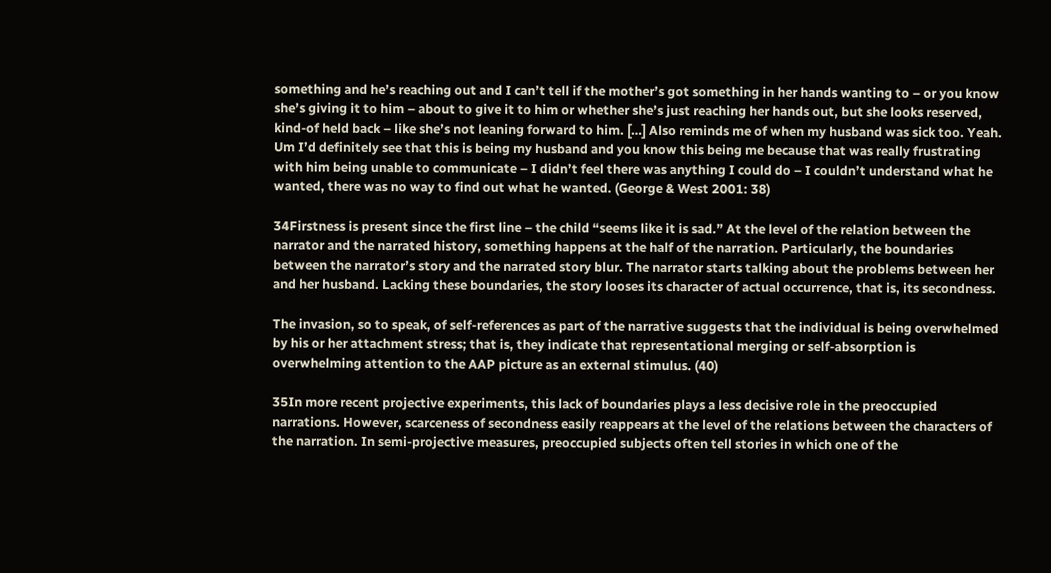something and he’s reaching out and I can’t tell if the mother’s got something in her hands wanting to – or you know she’s giving it to him – about to give it to him or whether she’s just reaching her hands out, but she looks reserved, kind-of held back – like she’s not leaning forward to him. […] Also reminds me of when my husband was sick too. Yeah. Um I’d definitely see that this is being my husband and you know this being me because that was really frustrating with him being unable to communicate – I didn’t feel there was anything I could do – I couldn’t understand what he wanted, there was no way to find out what he wanted. (George & West 2001: 38)

34Firstness is present since the first line – the child “seems like it is sad.” At the level of the relation between the narrator and the narrated history, something happens at the half of the narration. Particularly, the boundaries between the narrator’s story and the narrated story blur. The narrator starts talking about the problems between her and her husband. Lacking these boundaries, the story looses its character of actual occurrence, that is, its secondness.

The invasion, so to speak, of self-references as part of the narrative suggests that the individual is being overwhelmed by his or her attachment stress; that is, they indicate that representational merging or self-absorption is overwhelming attention to the AAP picture as an external stimulus. (40)

35In more recent projective experiments, this lack of boundaries plays a less decisive role in the preoccupied narrations. However, scarceness of secondness easily reappears at the level of the relations between the characters of the narration. In semi-projective measures, preoccupied subjects often tell stories in which one of the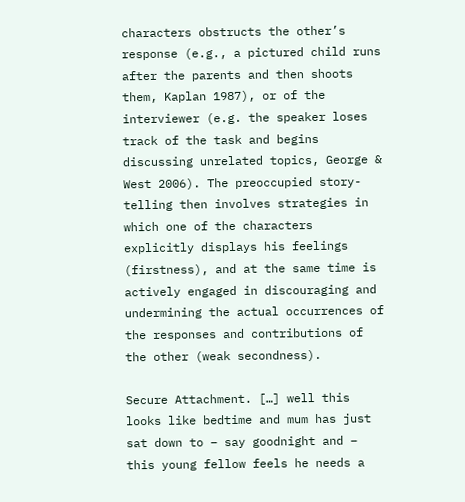characters obstructs the other’s response (e.g., a pictured child runs after the parents and then shoots them, Kaplan 1987), or of the interviewer (e.g. the speaker loses track of the task and begins discussing unrelated topics, George & West 2006). The preoccupied story-telling then involves strategies in which one of the characters explicitly displays his feelings (firstness), and at the same time is actively engaged in discouraging and undermining the actual occurrences of the responses and contributions of the other (weak secondness).

Secure Attachment. […] well this looks like bedtime and mum has just sat down to – say goodnight and – this young fellow feels he needs a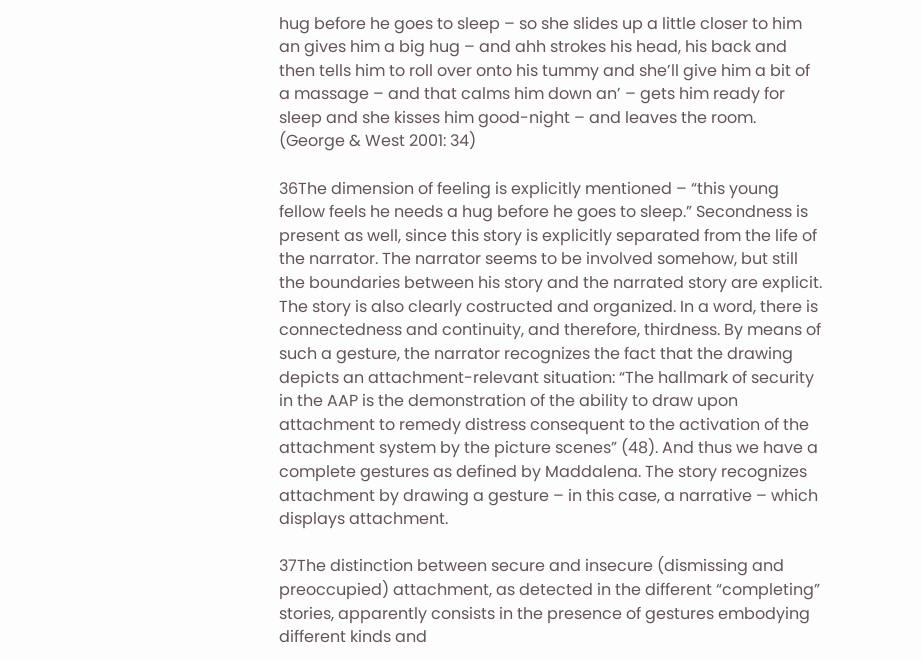hug before he goes to sleep – so she slides up a little closer to him an gives him a big hug – and ahh strokes his head, his back and then tells him to roll over onto his tummy and she’ll give him a bit of a massage – and that calms him down an’ – gets him ready for sleep and she kisses him good-night – and leaves the room. (George & West 2001: 34)

36The dimension of feeling is explicitly mentioned – “this young fellow feels he needs a hug before he goes to sleep.” Secondness is present as well, since this story is explicitly separated from the life of the narrator. The narrator seems to be involved somehow, but still the boundaries between his story and the narrated story are explicit. The story is also clearly costructed and organized. In a word, there is connectedness and continuity, and therefore, thirdness. By means of such a gesture, the narrator recognizes the fact that the drawing depicts an attachment-relevant situation: “The hallmark of security in the AAP is the demonstration of the ability to draw upon attachment to remedy distress consequent to the activation of the attachment system by the picture scenes” (48). And thus we have a complete gestures as defined by Maddalena. The story recognizes attachment by drawing a gesture – in this case, a narrative – which displays attachment.

37The distinction between secure and insecure (dismissing and preoccupied) attachment, as detected in the different “completing” stories, apparently consists in the presence of gestures embodying different kinds and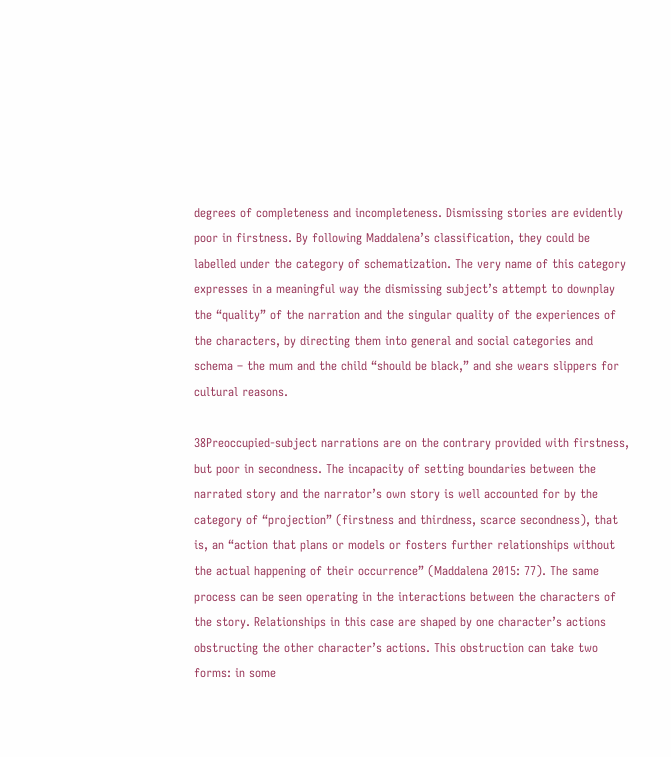degrees of completeness and incompleteness. Dismissing stories are evidently poor in firstness. By following Maddalena’s classification, they could be labelled under the category of schematization. The very name of this category expresses in a meaningful way the dismissing subject’s attempt to downplay the “quality” of the narration and the singular quality of the experiences of the characters, by directing them into general and social categories and schema – the mum and the child “should be black,” and she wears slippers for cultural reasons.

38Preoccupied-subject narrations are on the contrary provided with firstness, but poor in secondness. The incapacity of setting boundaries between the narrated story and the narrator’s own story is well accounted for by the category of “projection” (firstness and thirdness, scarce secondness), that is, an “action that plans or models or fosters further relationships without the actual happening of their occurrence” (Maddalena 2015: 77). The same process can be seen operating in the interactions between the characters of the story. Relationships in this case are shaped by one character’s actions obstructing the other character’s actions. This obstruction can take two forms: in some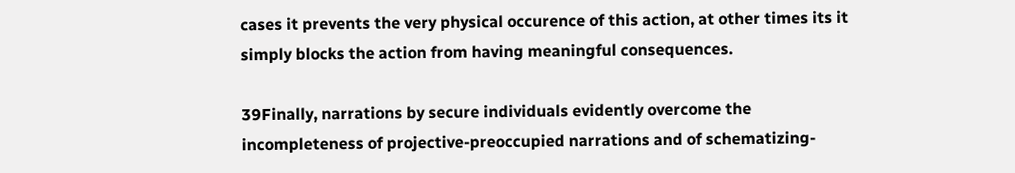cases it prevents the very physical occurence of this action, at other times its it simply blocks the action from having meaningful consequences.

39Finally, narrations by secure individuals evidently overcome the incompleteness of projective-preoccupied narrations and of schematizing-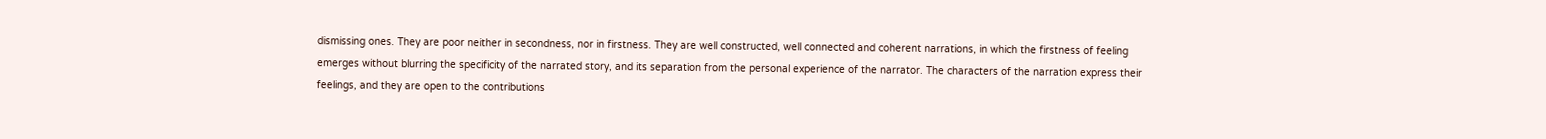dismissing ones. They are poor neither in secondness, nor in firstness. They are well constructed, well connected and coherent narrations, in which the firstness of feeling emerges without blurring the specificity of the narrated story, and its separation from the personal experience of the narrator. The characters of the narration express their feelings, and they are open to the contributions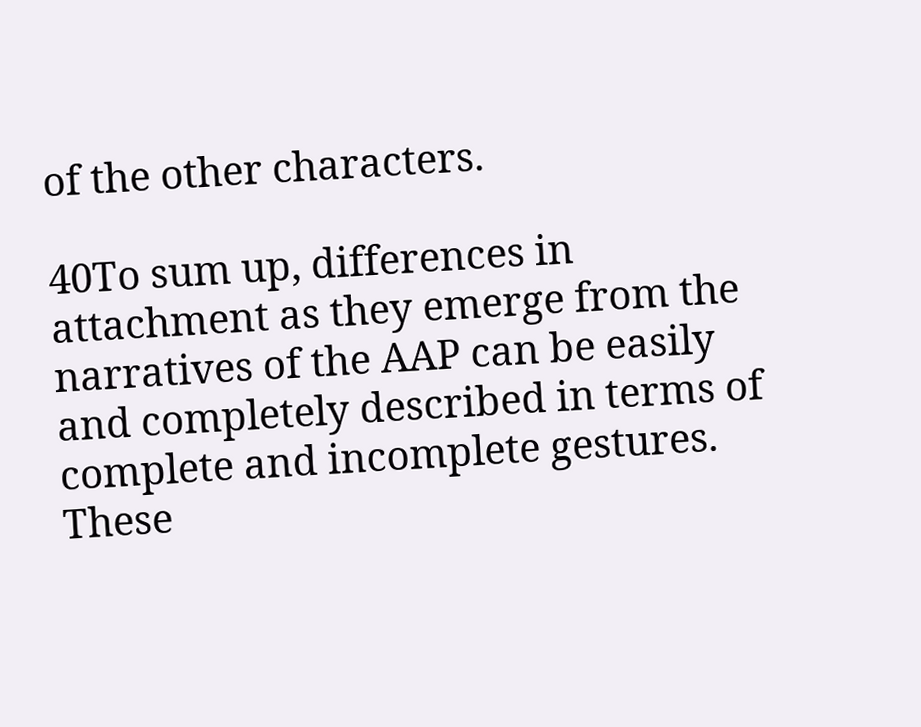of the other characters.

40To sum up, differences in attachment as they emerge from the narratives of the AAP can be easily and completely described in terms of complete and incomplete gestures. These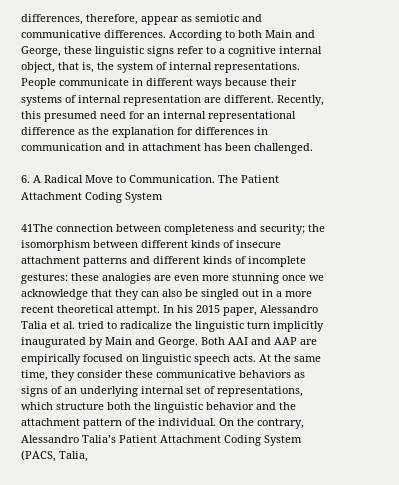differences, therefore, appear as semiotic and communicative differences. According to both Main and George, these linguistic signs refer to a cognitive internal object, that is, the system of internal representations. People communicate in different ways because their systems of internal representation are different. Recently, this presumed need for an internal representational difference as the explanation for differences in communication and in attachment has been challenged.

6. A Radical Move to Communication. The Patient Attachment Coding System

41The connection between completeness and security; the isomorphism between different kinds of insecure attachment patterns and different kinds of incomplete gestures: these analogies are even more stunning once we acknowledge that they can also be singled out in a more recent theoretical attempt. In his 2015 paper, Alessandro Talia et al. tried to radicalize the linguistic turn implicitly inaugurated by Main and George. Both AAI and AAP are empirically focused on linguistic speech acts. At the same time, they consider these communicative behaviors as signs of an underlying internal set of representations, which structure both the linguistic behavior and the attachment pattern of the individual. On the contrary, Alessandro Talia’s Patient Attachment Coding System (PACS, Talia,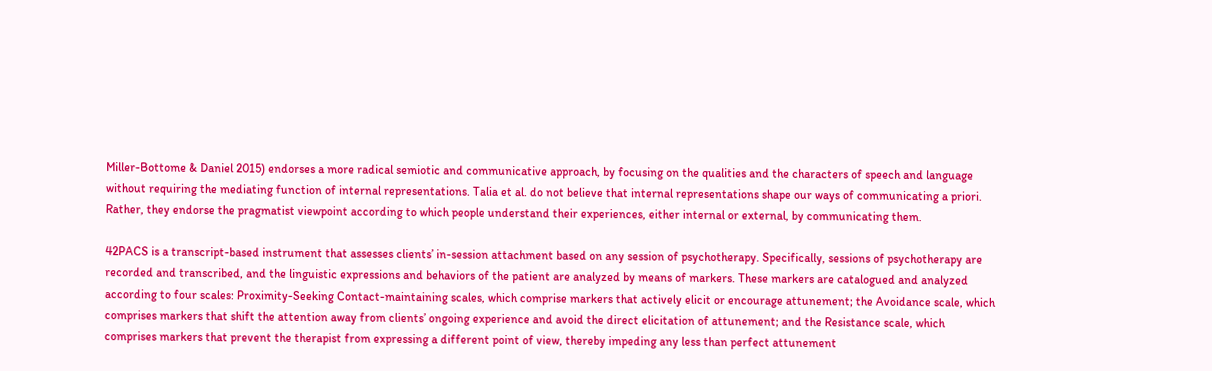Miller-Bottome & Daniel 2015) endorses a more radical semiotic and communicative approach, by focusing on the qualities and the characters of speech and language without requiring the mediating function of internal representations. Talia et al. do not believe that internal representations shape our ways of communicating a priori. Rather, they endorse the pragmatist viewpoint according to which people understand their experiences, either internal or external, by communicating them.

42PACS is a transcript-based instrument that assesses clients’ in-session attachment based on any session of psychotherapy. Specifically, sessions of psychotherapy are recorded and transcribed, and the linguistic expressions and behaviors of the patient are analyzed by means of markers. These markers are catalogued and analyzed according to four scales: Proximity-Seeking Contact-maintaining scales, which comprise markers that actively elicit or encourage attunement; the Avoidance scale, which comprises markers that shift the attention away from clients’ ongoing experience and avoid the direct elicitation of attunement; and the Resistance scale, which comprises markers that prevent the therapist from expressing a different point of view, thereby impeding any less than perfect attunement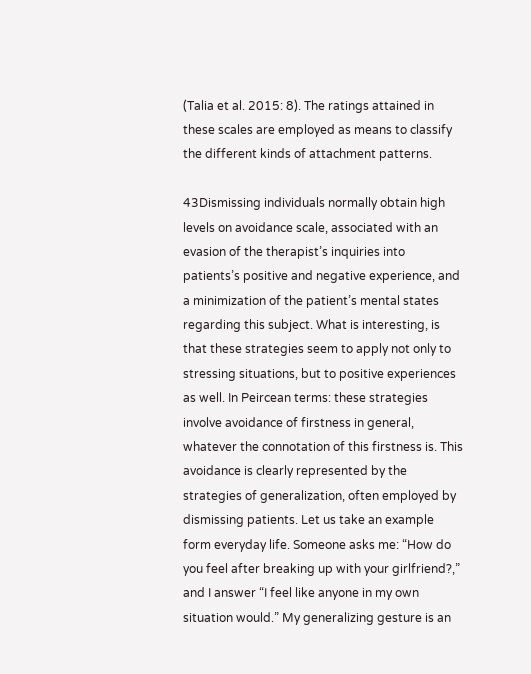(Talia et al. 2015: 8). The ratings attained in these scales are employed as means to classify the different kinds of attachment patterns.

43Dismissing individuals normally obtain high levels on avoidance scale, associated with an evasion of the therapist’s inquiries into patients’s positive and negative experience, and a minimization of the patient’s mental states regarding this subject. What is interesting, is that these strategies seem to apply not only to stressing situations, but to positive experiences as well. In Peircean terms: these strategies involve avoidance of firstness in general, whatever the connotation of this firstness is. This avoidance is clearly represented by the strategies of generalization, often employed by dismissing patients. Let us take an example form everyday life. Someone asks me: “How do you feel after breaking up with your girlfriend?,” and I answer “I feel like anyone in my own situation would.” My generalizing gesture is an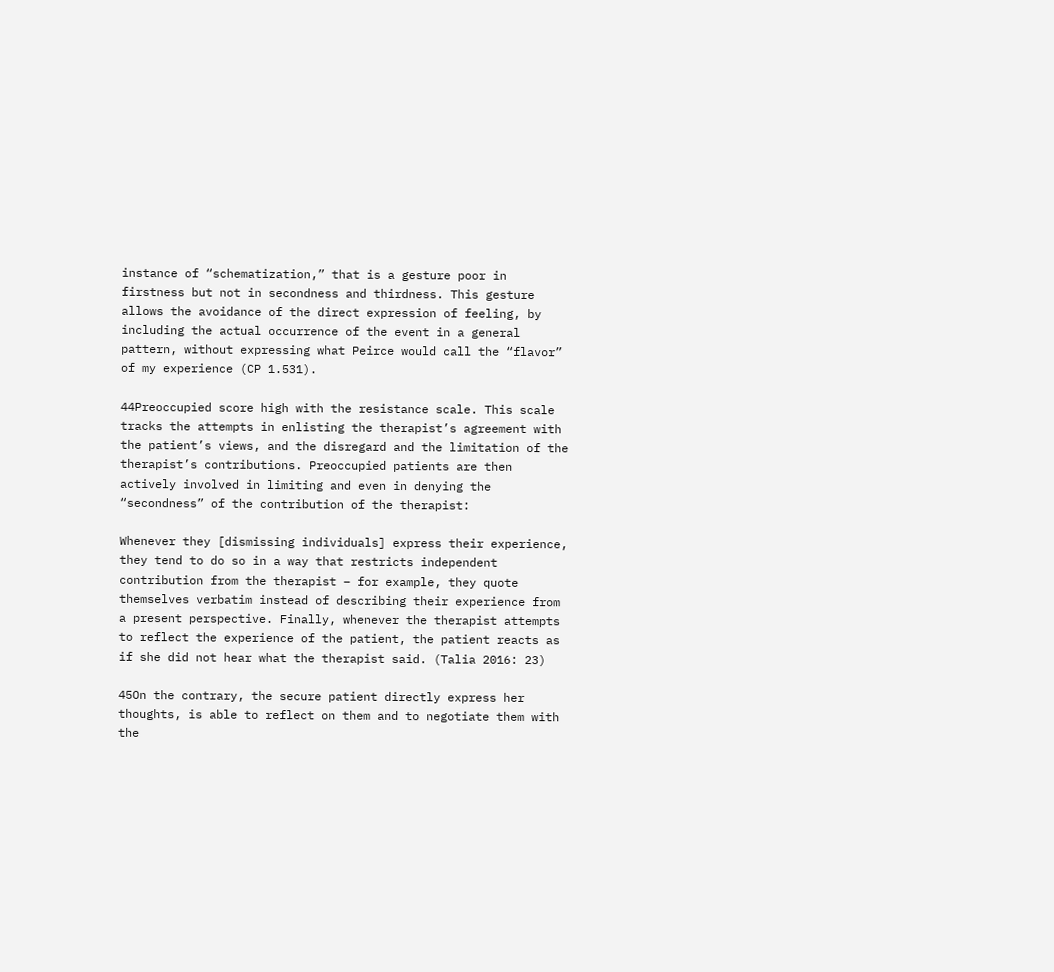instance of “schematization,” that is a gesture poor in firstness but not in secondness and thirdness. This gesture allows the avoidance of the direct expression of feeling, by including the actual occurrence of the event in a general pattern, without expressing what Peirce would call the “flavor” of my experience (CP 1.531).

44Preoccupied score high with the resistance scale. This scale tracks the attempts in enlisting the therapist’s agreement with the patient’s views, and the disregard and the limitation of the therapist’s contributions. Preoccupied patients are then actively involved in limiting and even in denying the “secondness” of the contribution of the therapist:

Whenever they [dismissing individuals] express their experience, they tend to do so in a way that restricts independent contribution from the therapist – for example, they quote themselves verbatim instead of describing their experience from a present perspective. Finally, whenever the therapist attempts to reflect the experience of the patient, the patient reacts as if she did not hear what the therapist said. (Talia 2016: 23)

45On the contrary, the secure patient directly express her thoughts, is able to reflect on them and to negotiate them with the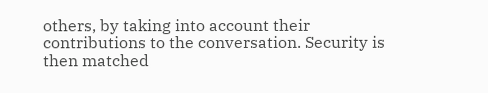others, by taking into account their contributions to the conversation. Security is then matched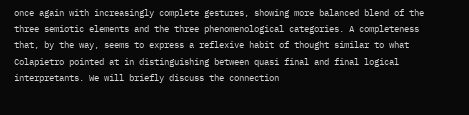once again with increasingly complete gestures, showing more balanced blend of the three semiotic elements and the three phenomenological categories. A completeness that, by the way, seems to express a reflexive habit of thought similar to what Colapietro pointed at in distinguishing between quasi final and final logical interpretants. We will briefly discuss the connection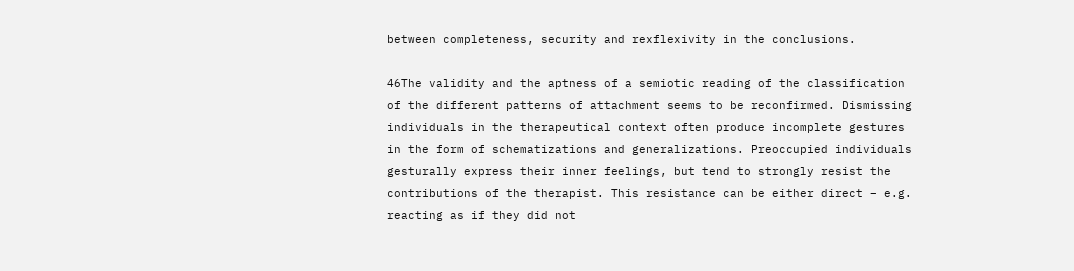between completeness, security and rexflexivity in the conclusions.

46The validity and the aptness of a semiotic reading of the classification of the different patterns of attachment seems to be reconfirmed. Dismissing individuals in the therapeutical context often produce incomplete gestures in the form of schematizations and generalizations. Preoccupied individuals gesturally express their inner feelings, but tend to strongly resist the contributions of the therapist. This resistance can be either direct – e.g. reacting as if they did not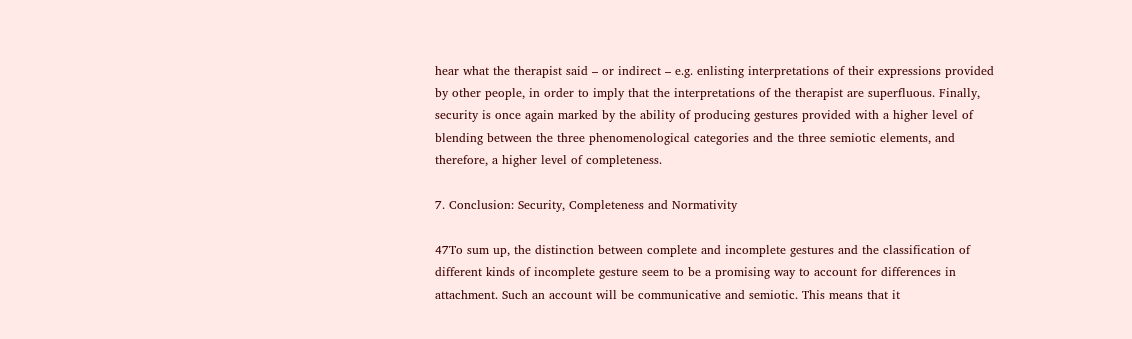hear what the therapist said – or indirect – e.g. enlisting interpretations of their expressions provided by other people, in order to imply that the interpretations of the therapist are superfluous. Finally, security is once again marked by the ability of producing gestures provided with a higher level of blending between the three phenomenological categories and the three semiotic elements, and therefore, a higher level of completeness.

7. Conclusion: Security, Completeness and Normativity

47To sum up, the distinction between complete and incomplete gestures and the classification of different kinds of incomplete gesture seem to be a promising way to account for differences in attachment. Such an account will be communicative and semiotic. This means that it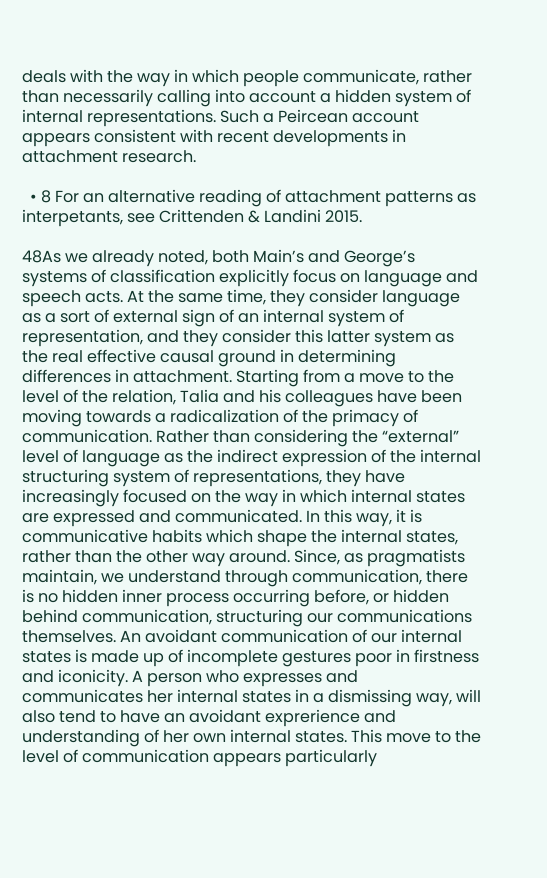deals with the way in which people communicate, rather than necessarily calling into account a hidden system of internal representations. Such a Peircean account appears consistent with recent developments in attachment research.

  • 8 For an alternative reading of attachment patterns as interpetants, see Crittenden & Landini 2015.

48As we already noted, both Main’s and George’s systems of classification explicitly focus on language and speech acts. At the same time, they consider language as a sort of external sign of an internal system of representation, and they consider this latter system as the real effective causal ground in determining differences in attachment. Starting from a move to the level of the relation, Talia and his colleagues have been moving towards a radicalization of the primacy of communication. Rather than considering the “external” level of language as the indirect expression of the internal structuring system of representations, they have increasingly focused on the way in which internal states are expressed and communicated. In this way, it is communicative habits which shape the internal states, rather than the other way around. Since, as pragmatists maintain, we understand through communication, there is no hidden inner process occurring before, or hidden behind communication, structuring our communications themselves. An avoidant communication of our internal states is made up of incomplete gestures poor in firstness and iconicity. A person who expresses and communicates her internal states in a dismissing way, will also tend to have an avoidant exprerience and understanding of her own internal states. This move to the level of communication appears particularly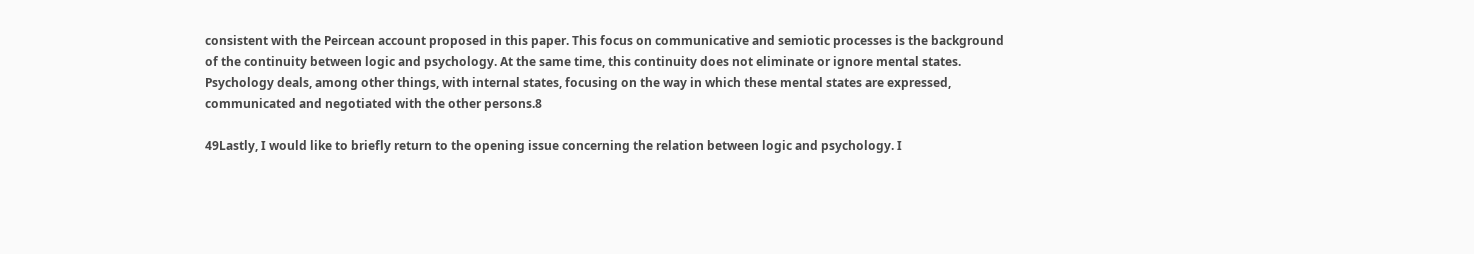consistent with the Peircean account proposed in this paper. This focus on communicative and semiotic processes is the background of the continuity between logic and psychology. At the same time, this continuity does not eliminate or ignore mental states. Psychology deals, among other things, with internal states, focusing on the way in which these mental states are expressed, communicated and negotiated with the other persons.8

49Lastly, I would like to briefly return to the opening issue concerning the relation between logic and psychology. I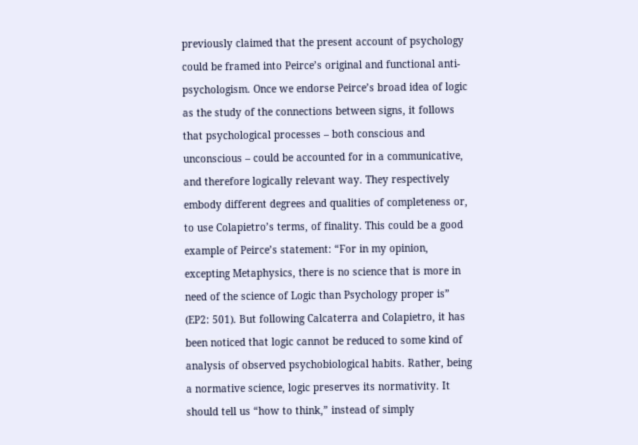previously claimed that the present account of psychology could be framed into Peirce’s original and functional anti-psychologism. Once we endorse Peirce’s broad idea of logic as the study of the connections between signs, it follows that psychological processes – both conscious and unconscious – could be accounted for in a communicative, and therefore logically relevant way. They respectively embody different degrees and qualities of completeness or, to use Colapietro’s terms, of finality. This could be a good example of Peirce’s statement: “For in my opinion, excepting Metaphysics, there is no science that is more in need of the science of Logic than Psychology proper is” (EP2: 501). But following Calcaterra and Colapietro, it has been noticed that logic cannot be reduced to some kind of analysis of observed psychobiological habits. Rather, being a normative science, logic preserves its normativity. It should tell us “how to think,” instead of simply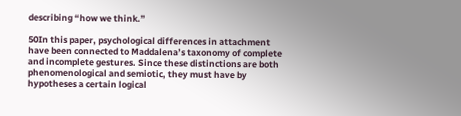describing “how we think.”

50In this paper, psychological differences in attachment have been connected to Maddalena’s taxonomy of complete and incomplete gestures. Since these distinctions are both phenomenological and semiotic, they must have by hypotheses a certain logical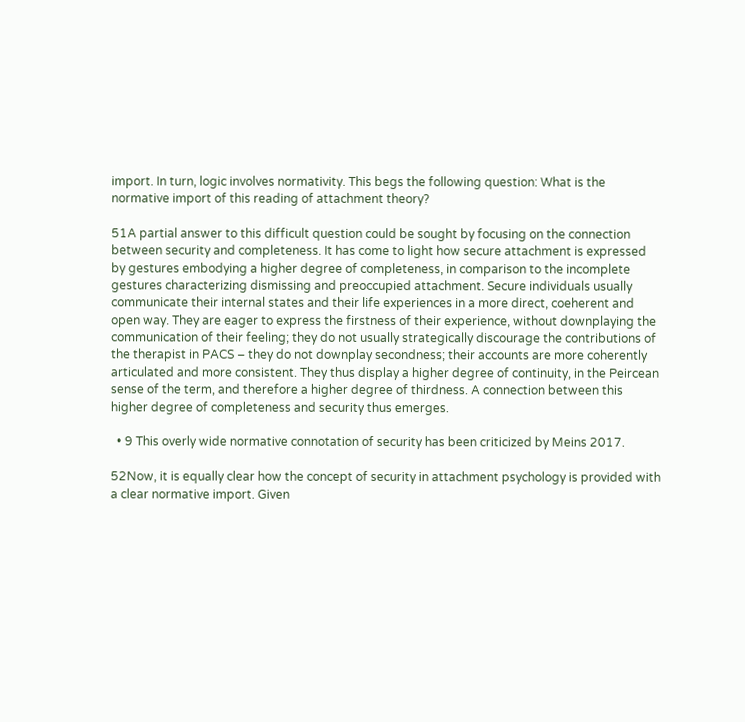import. In turn, logic involves normativity. This begs the following question: What is the normative import of this reading of attachment theory?

51A partial answer to this difficult question could be sought by focusing on the connection between security and completeness. It has come to light how secure attachment is expressed by gestures embodying a higher degree of completeness, in comparison to the incomplete gestures characterizing dismissing and preoccupied attachment. Secure individuals usually communicate their internal states and their life experiences in a more direct, coeherent and open way. They are eager to express the firstness of their experience, without downplaying the communication of their feeling; they do not usually strategically discourage the contributions of the therapist in PACS – they do not downplay secondness; their accounts are more coherently articulated and more consistent. They thus display a higher degree of continuity, in the Peircean sense of the term, and therefore a higher degree of thirdness. A connection between this higher degree of completeness and security thus emerges.

  • 9 This overly wide normative connotation of security has been criticized by Meins 2017.

52Now, it is equally clear how the concept of security in attachment psychology is provided with a clear normative import. Given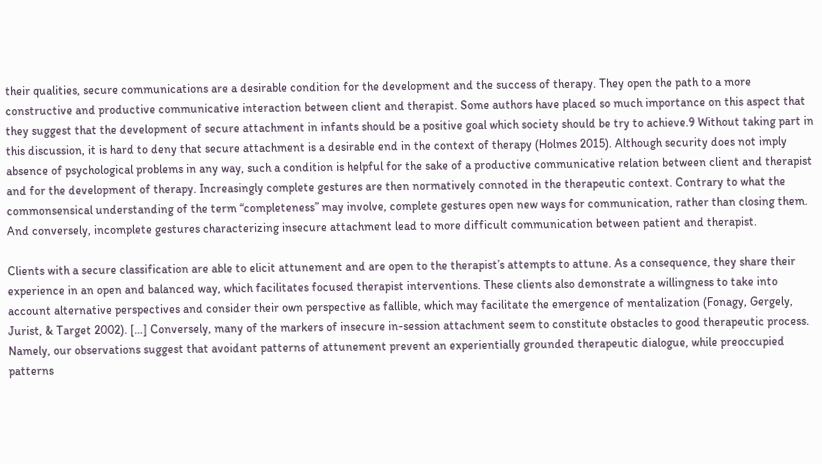their qualities, secure communications are a desirable condition for the development and the success of therapy. They open the path to a more constructive and productive communicative interaction between client and therapist. Some authors have placed so much importance on this aspect that they suggest that the development of secure attachment in infants should be a positive goal which society should be try to achieve.9 Without taking part in this discussion, it is hard to deny that secure attachment is a desirable end in the context of therapy (Holmes 2015). Although security does not imply absence of psychological problems in any way, such a condition is helpful for the sake of a productive communicative relation between client and therapist and for the development of therapy. Increasingly complete gestures are then normatively connoted in the therapeutic context. Contrary to what the commonsensical understanding of the term “completeness” may involve, complete gestures open new ways for communication, rather than closing them. And conversely, incomplete gestures characterizing insecure attachment lead to more difficult communication between patient and therapist.

Clients with a secure classification are able to elicit attunement and are open to the therapist’s attempts to attune. As a consequence, they share their experience in an open and balanced way, which facilitates focused therapist interventions. These clients also demonstrate a willingness to take into account alternative perspectives and consider their own perspective as fallible, which may facilitate the emergence of mentalization (Fonagy, Gergely, Jurist, & Target 2002). […] Conversely, many of the markers of insecure in-session attachment seem to constitute obstacles to good therapeutic process. Namely, our observations suggest that avoidant patterns of attunement prevent an experientially grounded therapeutic dialogue, while preoccupied patterns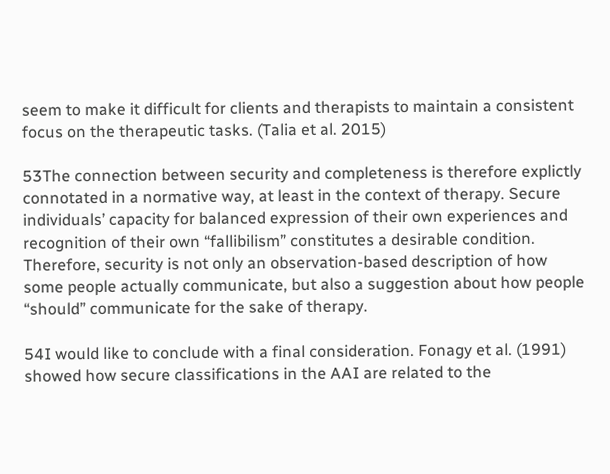seem to make it difficult for clients and therapists to maintain a consistent focus on the therapeutic tasks. (Talia et al. 2015)

53The connection between security and completeness is therefore explictly connotated in a normative way, at least in the context of therapy. Secure individuals’ capacity for balanced expression of their own experiences and recognition of their own “fallibilism” constitutes a desirable condition. Therefore, security is not only an observation-based description of how some people actually communicate, but also a suggestion about how people “should” communicate for the sake of therapy.

54I would like to conclude with a final consideration. Fonagy et al. (1991) showed how secure classifications in the AAI are related to the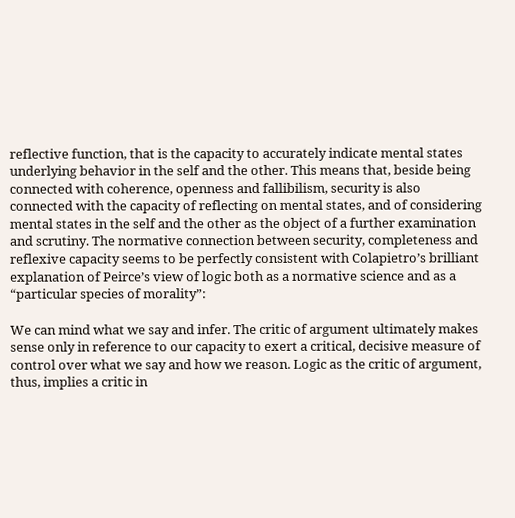reflective function, that is the capacity to accurately indicate mental states underlying behavior in the self and the other. This means that, beside being connected with coherence, openness and fallibilism, security is also connected with the capacity of reflecting on mental states, and of considering mental states in the self and the other as the object of a further examination and scrutiny. The normative connection between security, completeness and reflexive capacity seems to be perfectly consistent with Colapietro’s brilliant explanation of Peirce’s view of logic both as a normative science and as a “particular species of morality”:

We can mind what we say and infer. The critic of argument ultimately makes sense only in reference to our capacity to exert a critical, decisive measure of control over what we say and how we reason. Logic as the critic of argument, thus, implies a critic in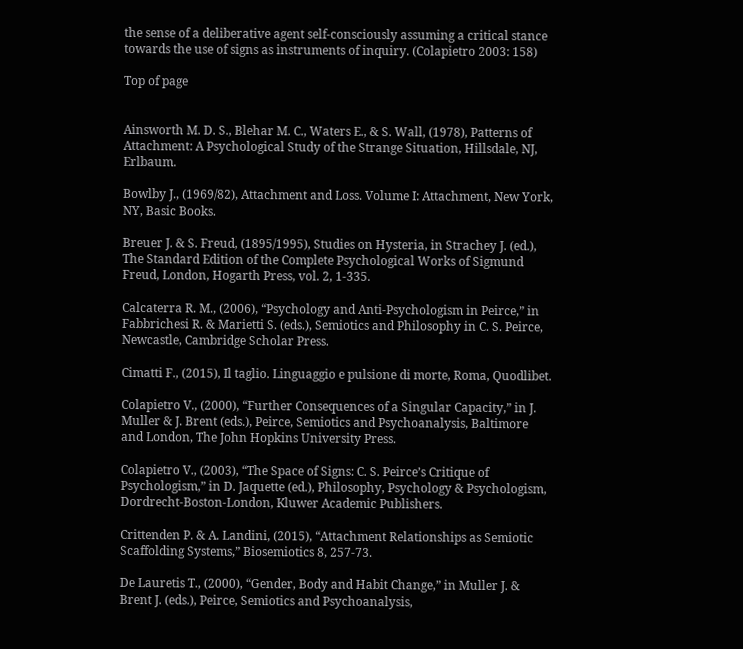the sense of a deliberative agent self-consciously assuming a critical stance towards the use of signs as instruments of inquiry. (Colapietro 2003: 158)

Top of page


Ainsworth M. D. S., Blehar M. C., Waters E., & S. Wall, (1978), Patterns of Attachment: A Psychological Study of the Strange Situation, Hillsdale, NJ, Erlbaum.

Bowlby J., (1969/82), Attachment and Loss. Volume I: Attachment, New York, NY, Basic Books.

Breuer J. & S. Freud, (1895/1995), Studies on Hysteria, in Strachey J. (ed.), The Standard Edition of the Complete Psychological Works of Sigmund Freud, London, Hogarth Press, vol. 2, 1-335.

Calcaterra R. M., (2006), “Psychology and Anti-Psychologism in Peirce,” in Fabbrichesi R. & Marietti S. (eds.), Semiotics and Philosophy in C. S. Peirce, Newcastle, Cambridge Scholar Press.

Cimatti F., (2015), Il taglio. Linguaggio e pulsione di morte, Roma, Quodlibet.

Colapietro V., (2000), “Further Consequences of a Singular Capacity,” in J. Muller & J. Brent (eds.), Peirce, Semiotics and Psychoanalysis, Baltimore and London, The John Hopkins University Press.

Colapietro V., (2003), “The Space of Signs: C. S. Peirce’s Critique of Psychologism,” in D. Jaquette (ed.), Philosophy, Psychology & Psychologism, Dordrecht-Boston-London, Kluwer Academic Publishers.

Crittenden P. & A. Landini, (2015), “Attachment Relationships as Semiotic Scaffolding Systems,” Biosemiotics 8, 257-73.

De Lauretis T., (2000), “Gender, Body and Habit Change,” in Muller J. & Brent J. (eds.), Peirce, Semiotics and Psychoanalysis,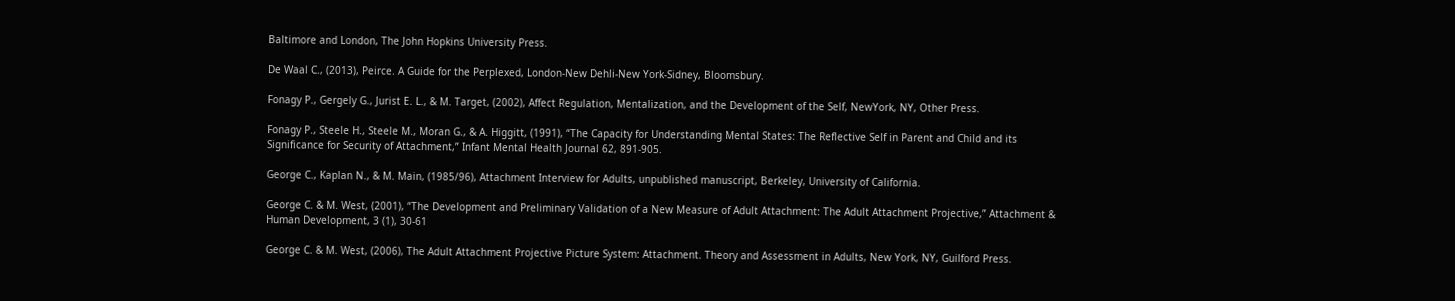Baltimore and London, The John Hopkins University Press.

De Waal C., (2013), Peirce. A Guide for the Perplexed, London-New Dehli-New York-Sidney, Bloomsbury.

Fonagy P., Gergely G., Jurist E. L., & M. Target, (2002), Affect Regulation, Mentalization, and the Development of the Self, NewYork, NY, Other Press.

Fonagy P., Steele H., Steele M., Moran G., & A. Higgitt, (1991), “The Capacity for Understanding Mental States: The Reflective Self in Parent and Child and its Significance for Security of Attachment,” Infant Mental Health Journal 62, 891-905.

George C., Kaplan N., & M. Main, (1985/96), Attachment Interview for Adults, unpublished manuscript, Berkeley, University of California.

George C. & M. West, (2001), “The Development and Preliminary Validation of a New Measure of Adult Attachment: The Adult Attachment Projective,” Attachment & Human Development, 3 (1), 30-61

George C. & M. West, (2006), The Adult Attachment Projective Picture System: Attachment. Theory and Assessment in Adults, New York, NY, Guilford Press.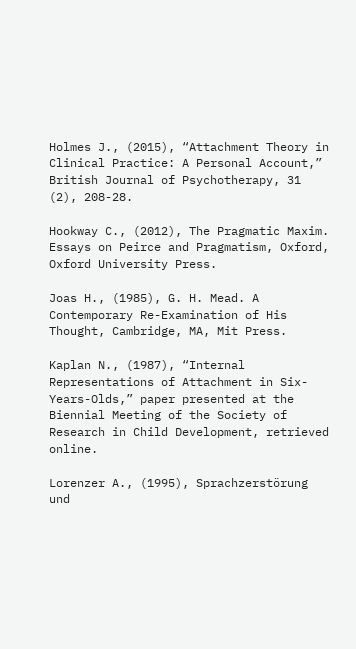Holmes J., (2015), “Attachment Theory in Clinical Practice: A Personal Account,” British Journal of Psychotherapy, 31 (2), 208-28.

Hookway C., (2012), The Pragmatic Maxim. Essays on Peirce and Pragmatism, Oxford, Oxford University Press.

Joas H., (1985), G. H. Mead. A Contemporary Re-Examination of His Thought, Cambridge, MA, Mit Press.

Kaplan N., (1987), “Internal Representations of Attachment in Six-Years-Olds,” paper presented at the Biennial Meeting of the Society of Research in Child Development, retrieved online.

Lorenzer A., (1995), Sprachzerstörung und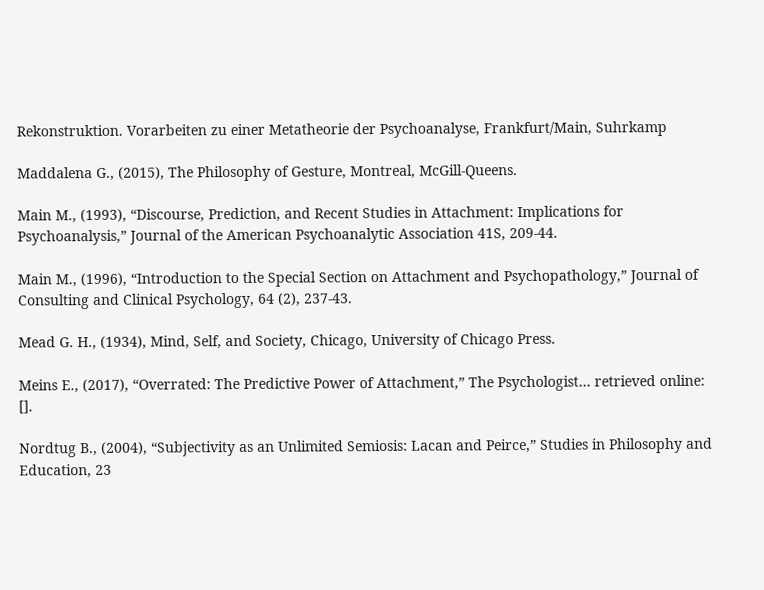Rekonstruktion. Vorarbeiten zu einer Metatheorie der Psychoanalyse, Frankfurt/Main, Suhrkamp

Maddalena G., (2015), The Philosophy of Gesture, Montreal, McGill-Queens.

Main M., (1993), “Discourse, Prediction, and Recent Studies in Attachment: Implications for Psychoanalysis,” Journal of the American Psychoanalytic Association 41S, 209-44.

Main M., (1996), “Introduction to the Special Section on Attachment and Psychopathology,” Journal of Consulting and Clinical Psychology, 64 (2), 237-43.

Mead G. H., (1934), Mind, Self, and Society, Chicago, University of Chicago Press.

Meins E., (2017), “Overrated: The Predictive Power of Attachment,” The Psychologist… retrieved online: [].

Nordtug B., (2004), “Subjectivity as an Unlimited Semiosis: Lacan and Peirce,” Studies in Philosophy and Education, 23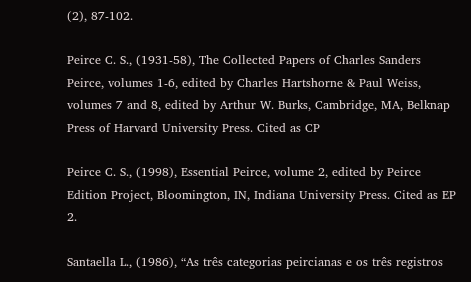(2), 87-102.

Peirce C. S., (1931-58), The Collected Papers of Charles Sanders Peirce, volumes 1-6, edited by Charles Hartshorne & Paul Weiss, volumes 7 and 8, edited by Arthur W. Burks, Cambridge, MA, Belknap Press of Harvard University Press. Cited as CP

Peirce C. S., (1998), Essential Peirce, volume 2, edited by Peirce Edition Project, Bloomington, IN, Indiana University Press. Cited as EP 2.

Santaella L., (1986), “As três categorias peircianas e os três registros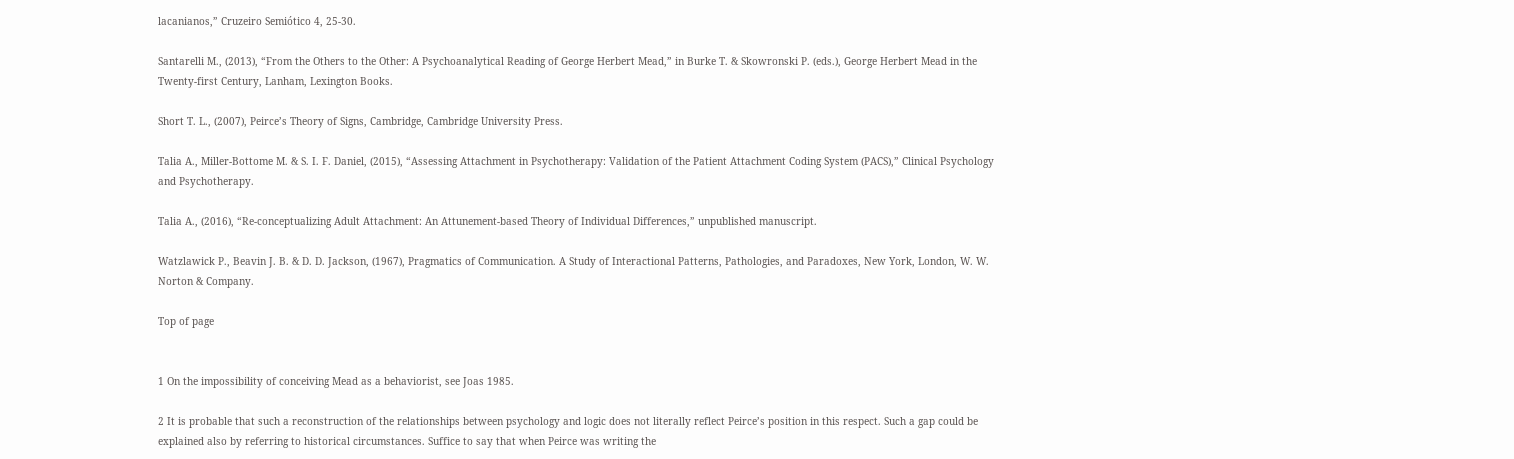lacanianos,” Cruzeiro Semiótico 4, 25-30.

Santarelli M., (2013), “From the Others to the Other: A Psychoanalytical Reading of George Herbert Mead,” in Burke T. & Skowronski P. (eds.), George Herbert Mead in the Twenty-first Century, Lanham, Lexington Books.

Short T. L., (2007), Peirce’s Theory of Signs, Cambridge, Cambridge University Press.

Talia A., Miller-Bottome M. & S. I. F. Daniel, (2015), “Assessing Attachment in Psychotherapy: Validation of the Patient Attachment Coding System (PACS),” Clinical Psychology and Psychotherapy.

Talia A., (2016), “Re-conceptualizing Adult Attachment: An Attunement-based Theory of Individual Differences,” unpublished manuscript.

Watzlawick P., Beavin J. B. & D. D. Jackson, (1967), Pragmatics of Communication. A Study of Interactional Patterns, Pathologies, and Paradoxes, New York, London, W. W. Norton & Company.

Top of page


1 On the impossibility of conceiving Mead as a behaviorist, see Joas 1985.

2 It is probable that such a reconstruction of the relationships between psychology and logic does not literally reflect Peirce’s position in this respect. Such a gap could be explained also by referring to historical circumstances. Suffice to say that when Peirce was writing the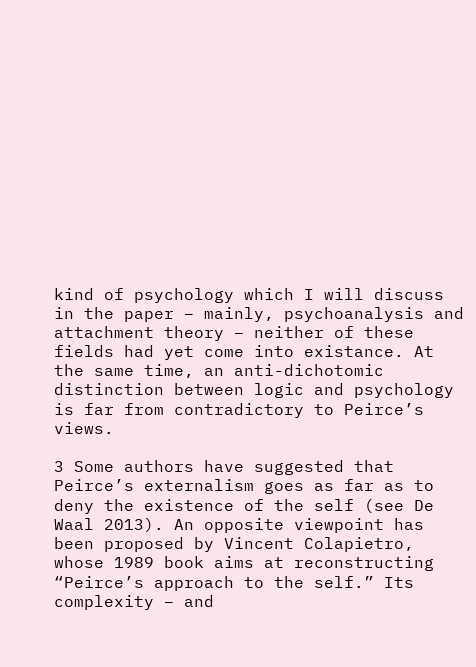kind of psychology which I will discuss in the paper – mainly, psychoanalysis and attachment theory – neither of these fields had yet come into existance. At the same time, an anti-dichotomic distinction between logic and psychology is far from contradictory to Peirce’s views.

3 Some authors have suggested that Peirce’s externalism goes as far as to deny the existence of the self (see De Waal 2013). An opposite viewpoint has been proposed by Vincent Colapietro, whose 1989 book aims at reconstructing “Peirce’s approach to the self.” Its complexity – and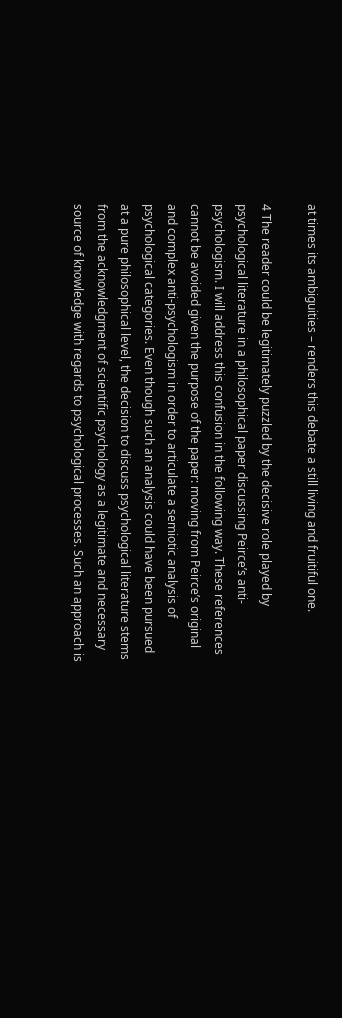at times its ambiguities – renders this debate a still living and fruitiful one.

4 The reader could be legitimately puzzled by the decisive role played by psychological literature in a philosophical paper discussing Peirce’s anti-psychologism. I will address this confusion in the following way. These references cannot be avoided given the purpose of the paper: moving from Peirce’s original and complex anti-psychologism in order to articulate a semiotic analysis of psychological categories. Even though such an analysis could have been pursued at a pure philosophical level, the decision to discuss psychological literature stems from the acknowledgment of scientific psychology as a legitimate and necessary source of knowledge with regards to psychological processes. Such an approach is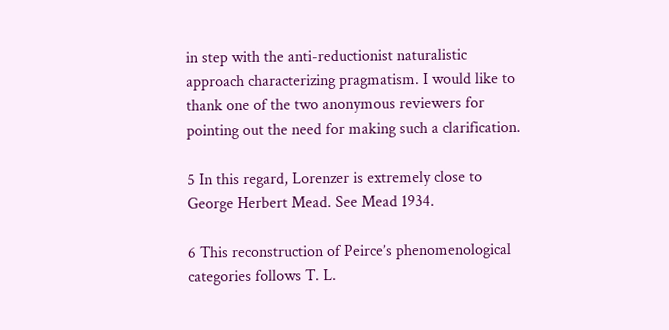in step with the anti-reductionist naturalistic approach characterizing pragmatism. I would like to thank one of the two anonymous reviewers for pointing out the need for making such a clarification.

5 In this regard, Lorenzer is extremely close to George Herbert Mead. See Mead 1934.

6 This reconstruction of Peirce’s phenomenological categories follows T. L.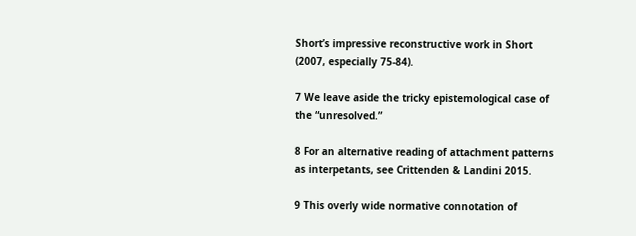Short’s impressive reconstructive work in Short (2007, especially 75-84).

7 We leave aside the tricky epistemological case of the “unresolved.”

8 For an alternative reading of attachment patterns as interpetants, see Crittenden & Landini 2015.

9 This overly wide normative connotation of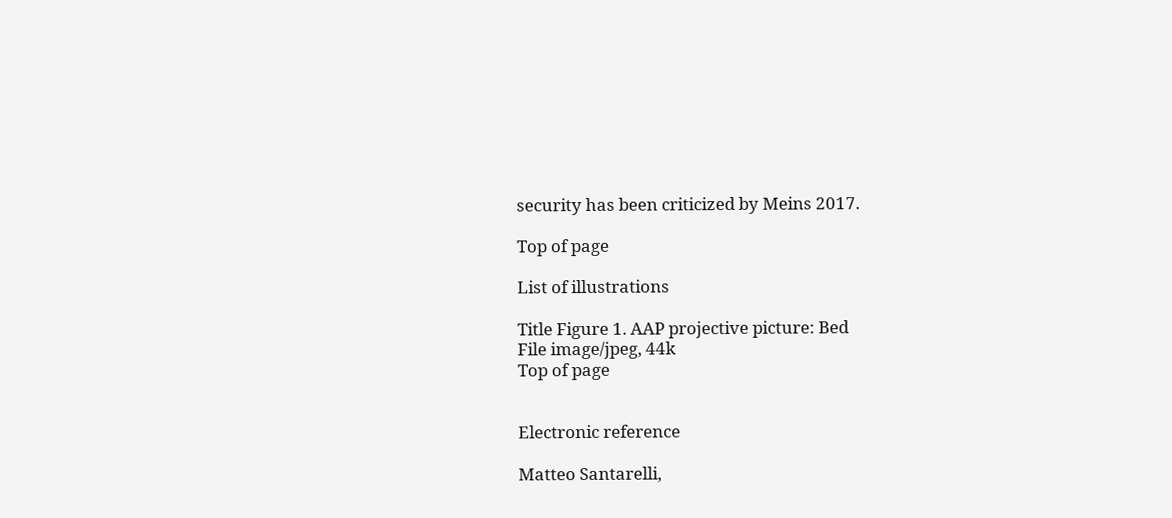security has been criticized by Meins 2017.

Top of page

List of illustrations

Title Figure 1. AAP projective picture: Bed
File image/jpeg, 44k
Top of page


Electronic reference

Matteo Santarelli,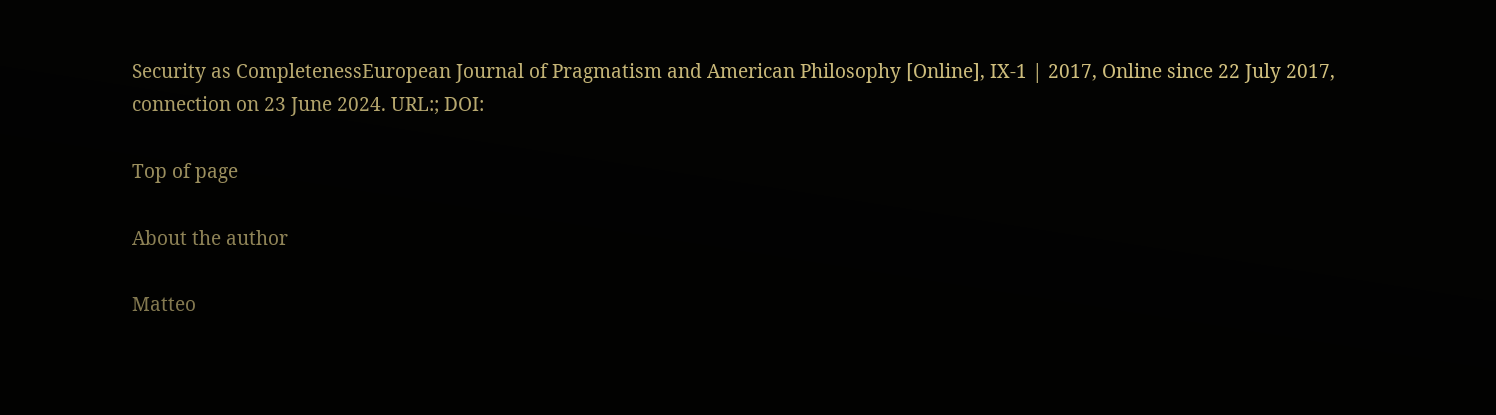Security as CompletenessEuropean Journal of Pragmatism and American Philosophy [Online], IX-1 | 2017, Online since 22 July 2017, connection on 23 June 2024. URL:; DOI:

Top of page

About the author

Matteo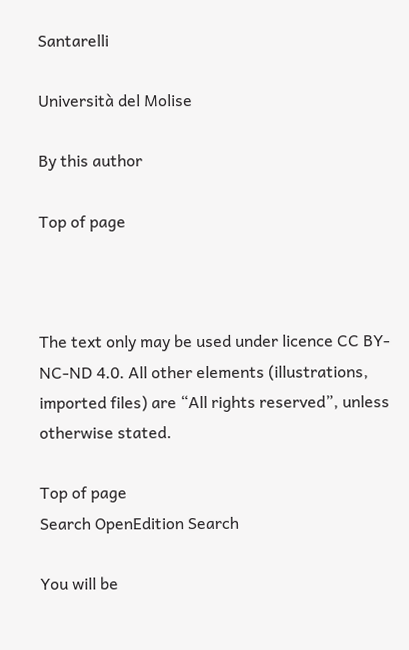Santarelli

Università del Molise

By this author

Top of page



The text only may be used under licence CC BY-NC-ND 4.0. All other elements (illustrations, imported files) are “All rights reserved”, unless otherwise stated.

Top of page
Search OpenEdition Search

You will be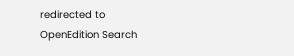redirected to OpenEdition Search